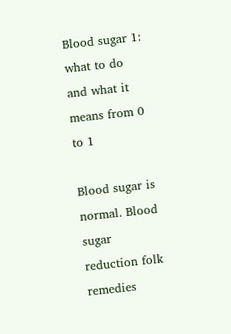Blood sugar 1: what to do and what it means from 0 to 1

Blood sugar is normal. Blood sugar reduction folk remedies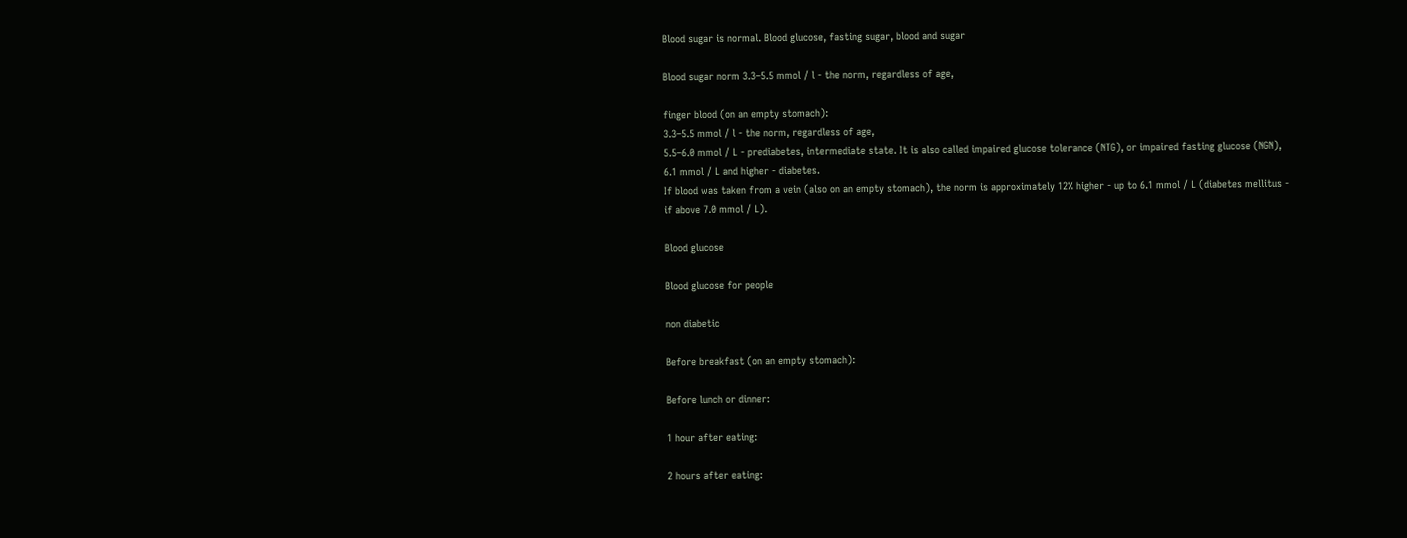Blood sugar is normal. Blood glucose, fasting sugar, blood and sugar

Blood sugar norm 3.3–5.5 mmol / l - the norm, regardless of age,

finger blood (on an empty stomach):
3.3–5.5 mmol / l - the norm, regardless of age,
5.5–6.0 mmol / L - prediabetes, intermediate state. It is also called impaired glucose tolerance (NTG), or impaired fasting glucose (NGN),
6.1 mmol / L and higher - diabetes.
If blood was taken from a vein (also on an empty stomach), the norm is approximately 12% higher - up to 6.1 mmol / L (diabetes mellitus - if above 7.0 mmol / L).

Blood glucose

Blood glucose for people

non diabetic

Before breakfast (on an empty stomach):

Before lunch or dinner:

1 hour after eating:

2 hours after eating: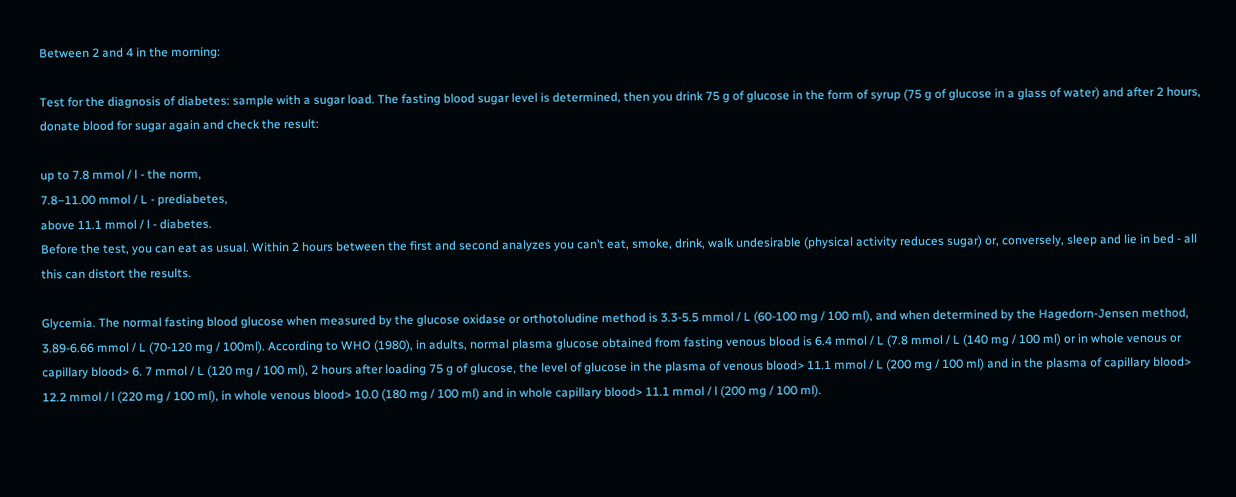Between 2 and 4 in the morning:

Test for the diagnosis of diabetes: sample with a sugar load. The fasting blood sugar level is determined, then you drink 75 g of glucose in the form of syrup (75 g of glucose in a glass of water) and after 2 hours, donate blood for sugar again and check the result:

up to 7.8 mmol / l - the norm,
7.8–11.00 mmol / L - prediabetes,
above 11.1 mmol / l - diabetes.
Before the test, you can eat as usual. Within 2 hours between the first and second analyzes you can’t eat, smoke, drink, walk undesirable (physical activity reduces sugar) or, conversely, sleep and lie in bed - all this can distort the results.

Glycemia. The normal fasting blood glucose when measured by the glucose oxidase or orthotoludine method is 3.3-5.5 mmol / L (60-100 mg / 100 ml), and when determined by the Hagedorn-Jensen method, 3.89-6.66 mmol / L (70-120 mg / 100ml). According to WHO (1980), in adults, normal plasma glucose obtained from fasting venous blood is 6.4 mmol / L (7.8 mmol / L (140 mg / 100 ml) or in whole venous or capillary blood> 6. 7 mmol / L (120 mg / 100 ml), 2 hours after loading 75 g of glucose, the level of glucose in the plasma of venous blood> 11.1 mmol / L (200 mg / 100 ml) and in the plasma of capillary blood> 12.2 mmol / l (220 mg / 100 ml), in whole venous blood> 10.0 (180 mg / 100 ml) and in whole capillary blood> 11.1 mmol / l (200 mg / 100 ml).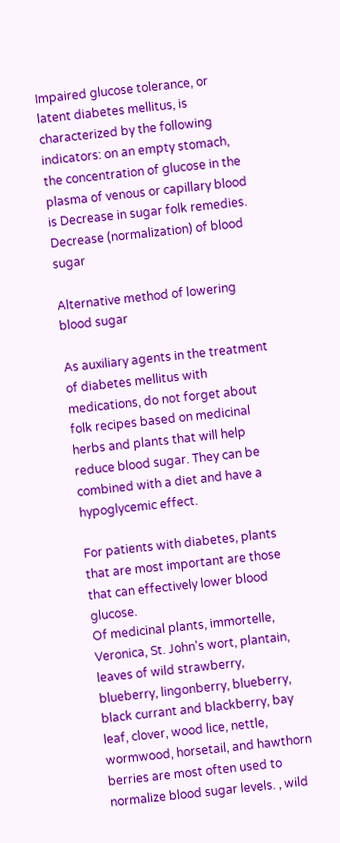Impaired glucose tolerance, or latent diabetes mellitus, is characterized by the following indicators: on an empty stomach, the concentration of glucose in the plasma of venous or capillary blood is Decrease in sugar folk remedies. Decrease (normalization) of blood sugar

Alternative method of lowering blood sugar

As auxiliary agents in the treatment of diabetes mellitus with medications, do not forget about folk recipes based on medicinal herbs and plants that will help reduce blood sugar. They can be combined with a diet and have a hypoglycemic effect.

For patients with diabetes, plants that are most important are those that can effectively lower blood glucose.
Of medicinal plants, immortelle, Veronica, St. John's wort, plantain, leaves of wild strawberry, blueberry, lingonberry, blueberry, black currant and blackberry, bay leaf, clover, wood lice, nettle, wormwood, horsetail, and hawthorn berries are most often used to normalize blood sugar levels. , wild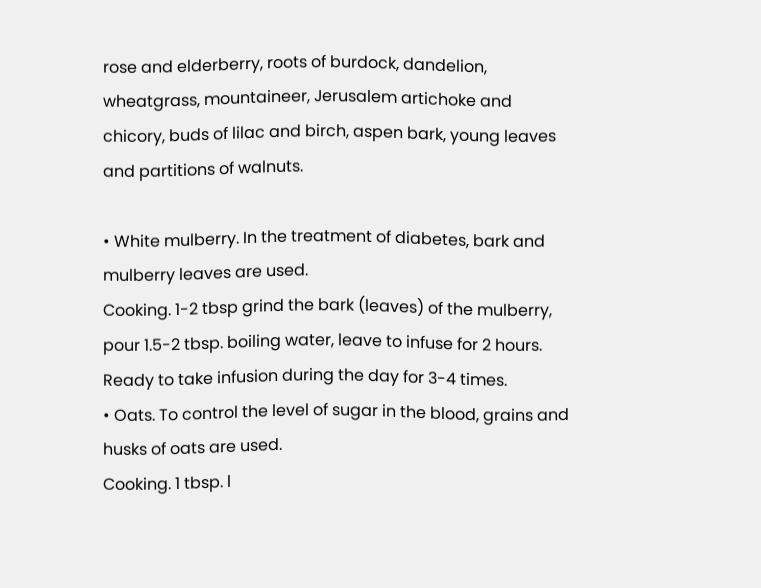rose and elderberry, roots of burdock, dandelion, wheatgrass, mountaineer, Jerusalem artichoke and chicory, buds of lilac and birch, aspen bark, young leaves and partitions of walnuts.

• White mulberry. In the treatment of diabetes, bark and mulberry leaves are used.
Cooking. 1-2 tbsp grind the bark (leaves) of the mulberry, pour 1.5-2 tbsp. boiling water, leave to infuse for 2 hours. Ready to take infusion during the day for 3-4 times.
• Oats. To control the level of sugar in the blood, grains and husks of oats are used.
Cooking. 1 tbsp. l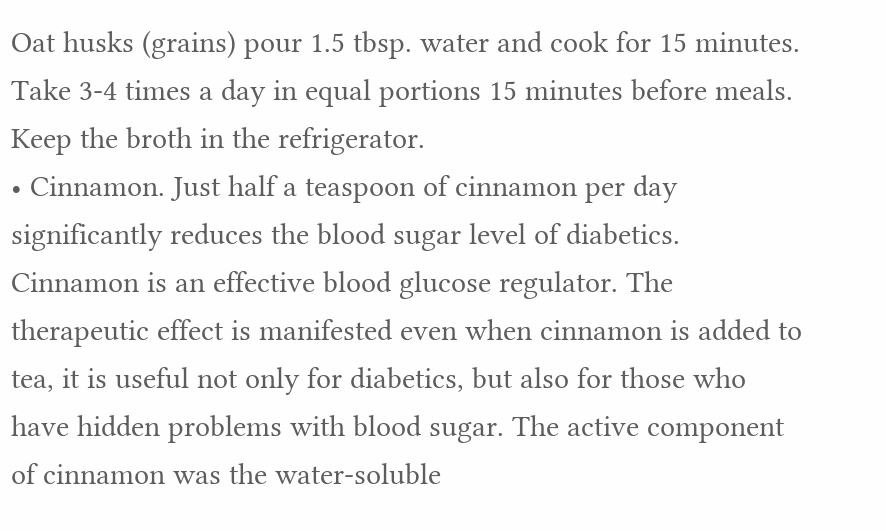Oat husks (grains) pour 1.5 tbsp. water and cook for 15 minutes. Take 3-4 times a day in equal portions 15 minutes before meals. Keep the broth in the refrigerator.
• Cinnamon. Just half a teaspoon of cinnamon per day significantly reduces the blood sugar level of diabetics. Cinnamon is an effective blood glucose regulator. The therapeutic effect is manifested even when cinnamon is added to tea, it is useful not only for diabetics, but also for those who have hidden problems with blood sugar. The active component of cinnamon was the water-soluble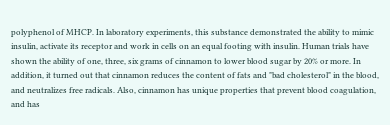polyphenol of MHCP. In laboratory experiments, this substance demonstrated the ability to mimic insulin, activate its receptor and work in cells on an equal footing with insulin. Human trials have shown the ability of one, three, six grams of cinnamon to lower blood sugar by 20% or more. In addition, it turned out that cinnamon reduces the content of fats and "bad cholesterol" in the blood, and neutralizes free radicals. Also, cinnamon has unique properties that prevent blood coagulation, and has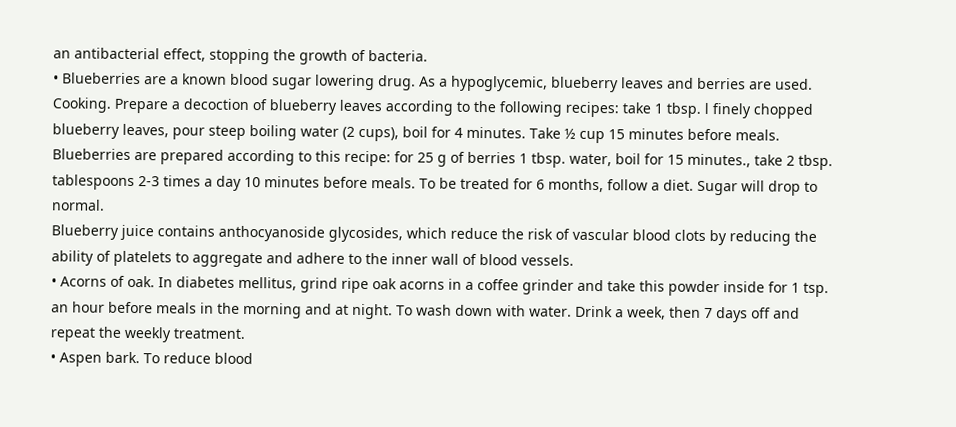an antibacterial effect, stopping the growth of bacteria.
• Blueberries are a known blood sugar lowering drug. As a hypoglycemic, blueberry leaves and berries are used. Cooking. Prepare a decoction of blueberry leaves according to the following recipes: take 1 tbsp. l finely chopped blueberry leaves, pour steep boiling water (2 cups), boil for 4 minutes. Take ½ cup 15 minutes before meals. Blueberries are prepared according to this recipe: for 25 g of berries 1 tbsp. water, boil for 15 minutes., take 2 tbsp. tablespoons 2-3 times a day 10 minutes before meals. To be treated for 6 months, follow a diet. Sugar will drop to normal.
Blueberry juice contains anthocyanoside glycosides, which reduce the risk of vascular blood clots by reducing the ability of platelets to aggregate and adhere to the inner wall of blood vessels.
• Acorns of oak. In diabetes mellitus, grind ripe oak acorns in a coffee grinder and take this powder inside for 1 tsp. an hour before meals in the morning and at night. To wash down with water. Drink a week, then 7 days off and repeat the weekly treatment.
• Aspen bark. To reduce blood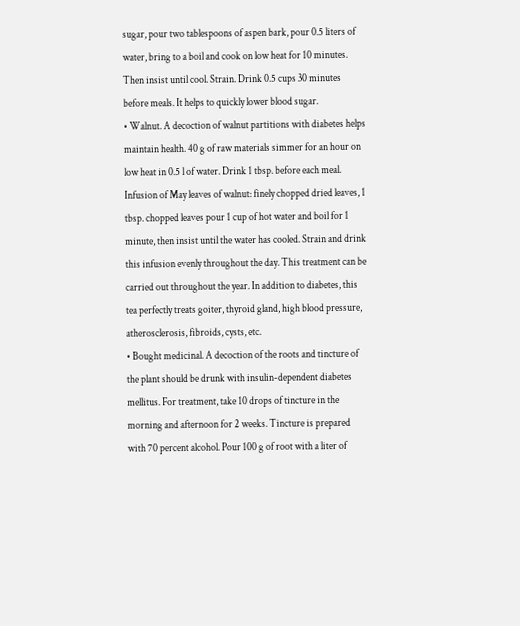sugar, pour two tablespoons of aspen bark, pour 0.5 liters of water, bring to a boil and cook on low heat for 10 minutes. Then insist until cool. Strain. Drink 0.5 cups 30 minutes before meals. It helps to quickly lower blood sugar.
• Walnut. A decoction of walnut partitions with diabetes helps maintain health. 40 g of raw materials simmer for an hour on low heat in 0.5 l of water. Drink 1 tbsp. before each meal.
Infusion of May leaves of walnut: finely chopped dried leaves, 1 tbsp. chopped leaves pour 1 cup of hot water and boil for 1 minute, then insist until the water has cooled. Strain and drink this infusion evenly throughout the day. This treatment can be carried out throughout the year. In addition to diabetes, this tea perfectly treats goiter, thyroid gland, high blood pressure, atherosclerosis, fibroids, cysts, etc.
• Bought medicinal. A decoction of the roots and tincture of the plant should be drunk with insulin-dependent diabetes mellitus. For treatment, take 10 drops of tincture in the morning and afternoon for 2 weeks. Tincture is prepared with 70 percent alcohol. Pour 100 g of root with a liter of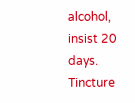alcohol, insist 20 days. Tincture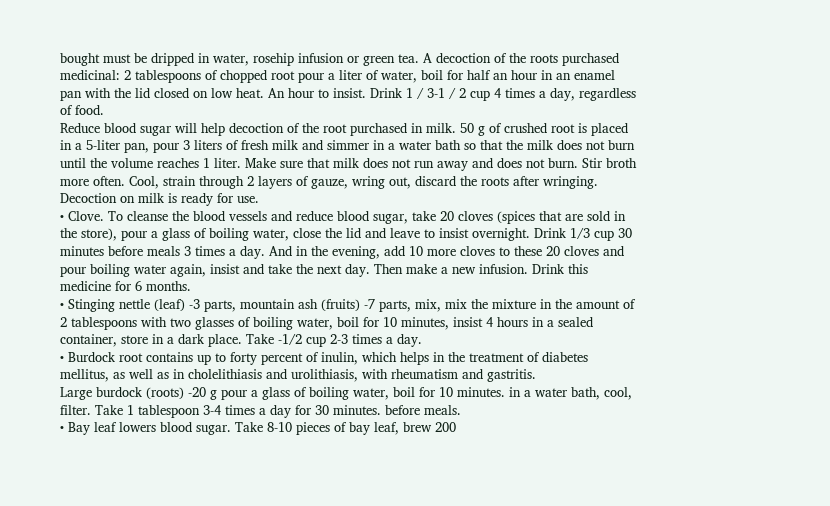bought must be dripped in water, rosehip infusion or green tea. A decoction of the roots purchased medicinal: 2 tablespoons of chopped root pour a liter of water, boil for half an hour in an enamel pan with the lid closed on low heat. An hour to insist. Drink 1 / 3-1 / 2 cup 4 times a day, regardless of food.
Reduce blood sugar will help decoction of the root purchased in milk. 50 g of crushed root is placed in a 5-liter pan, pour 3 liters of fresh milk and simmer in a water bath so that the milk does not burn until the volume reaches 1 liter. Make sure that milk does not run away and does not burn. Stir broth more often. Cool, strain through 2 layers of gauze, wring out, discard the roots after wringing. Decoction on milk is ready for use.
• Clove. To cleanse the blood vessels and reduce blood sugar, take 20 cloves (spices that are sold in the store), pour a glass of boiling water, close the lid and leave to insist overnight. Drink 1/3 cup 30 minutes before meals 3 times a day. And in the evening, add 10 more cloves to these 20 cloves and pour boiling water again, insist and take the next day. Then make a new infusion. Drink this medicine for 6 months.
• Stinging nettle (leaf) -3 parts, mountain ash (fruits) -7 parts, mix, mix the mixture in the amount of 2 tablespoons with two glasses of boiling water, boil for 10 minutes, insist 4 hours in a sealed container, store in a dark place. Take -1/2 cup 2-3 times a day.
• Burdock root contains up to forty percent of inulin, which helps in the treatment of diabetes mellitus, as well as in cholelithiasis and urolithiasis, with rheumatism and gastritis.
Large burdock (roots) -20 g pour a glass of boiling water, boil for 10 minutes. in a water bath, cool, filter. Take 1 tablespoon 3-4 times a day for 30 minutes. before meals.
• Bay leaf lowers blood sugar. Take 8-10 pieces of bay leaf, brew 200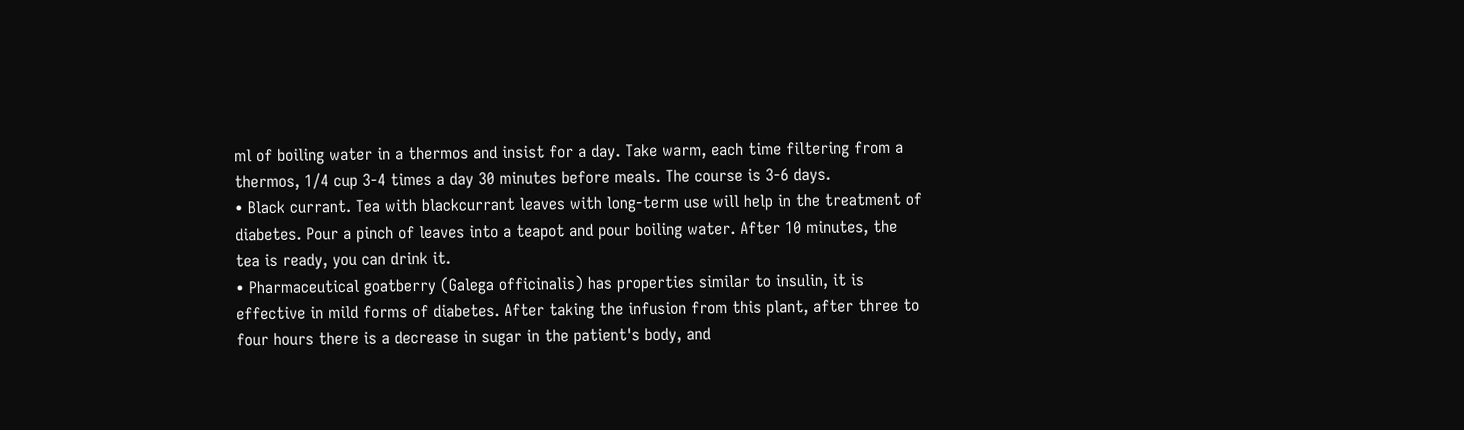ml of boiling water in a thermos and insist for a day. Take warm, each time filtering from a thermos, 1/4 cup 3-4 times a day 30 minutes before meals. The course is 3-6 days.
• Black currant. Tea with blackcurrant leaves with long-term use will help in the treatment of diabetes. Pour a pinch of leaves into a teapot and pour boiling water. After 10 minutes, the tea is ready, you can drink it.
• Pharmaceutical goatberry (Galega officinalis) has properties similar to insulin, it is effective in mild forms of diabetes. After taking the infusion from this plant, after three to four hours there is a decrease in sugar in the patient's body, and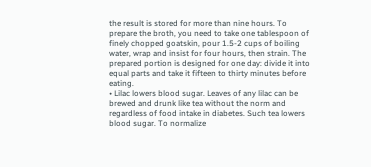the result is stored for more than nine hours. To prepare the broth, you need to take one tablespoon of finely chopped goatskin, pour 1.5-2 cups of boiling water, wrap and insist for four hours, then strain. The prepared portion is designed for one day: divide it into equal parts and take it fifteen to thirty minutes before eating.
• Lilac lowers blood sugar. Leaves of any lilac can be brewed and drunk like tea without the norm and regardless of food intake in diabetes. Such tea lowers blood sugar. To normalize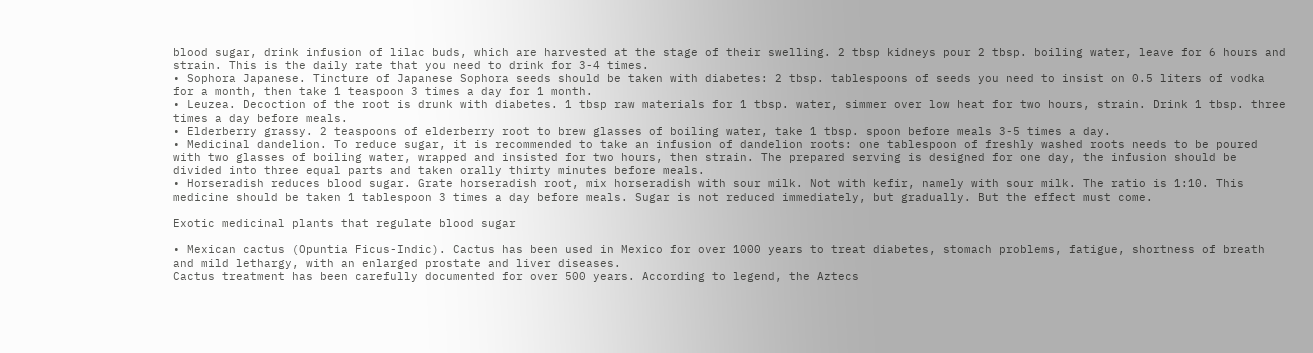blood sugar, drink infusion of lilac buds, which are harvested at the stage of their swelling. 2 tbsp kidneys pour 2 tbsp. boiling water, leave for 6 hours and strain. This is the daily rate that you need to drink for 3-4 times.
• Sophora Japanese. Tincture of Japanese Sophora seeds should be taken with diabetes: 2 tbsp. tablespoons of seeds you need to insist on 0.5 liters of vodka for a month, then take 1 teaspoon 3 times a day for 1 month.
• Leuzea. Decoction of the root is drunk with diabetes. 1 tbsp raw materials for 1 tbsp. water, simmer over low heat for two hours, strain. Drink 1 tbsp. three times a day before meals.
• Elderberry grassy. 2 teaspoons of elderberry root to brew glasses of boiling water, take 1 tbsp. spoon before meals 3-5 times a day.
• Medicinal dandelion. To reduce sugar, it is recommended to take an infusion of dandelion roots: one tablespoon of freshly washed roots needs to be poured with two glasses of boiling water, wrapped and insisted for two hours, then strain. The prepared serving is designed for one day, the infusion should be divided into three equal parts and taken orally thirty minutes before meals.
• Horseradish reduces blood sugar. Grate horseradish root, mix horseradish with sour milk. Not with kefir, namely with sour milk. The ratio is 1:10. This medicine should be taken 1 tablespoon 3 times a day before meals. Sugar is not reduced immediately, but gradually. But the effect must come.

Exotic medicinal plants that regulate blood sugar

• Mexican cactus (Opuntia Ficus-Indic). Cactus has been used in Mexico for over 1000 years to treat diabetes, stomach problems, fatigue, shortness of breath and mild lethargy, with an enlarged prostate and liver diseases.
Cactus treatment has been carefully documented for over 500 years. According to legend, the Aztecs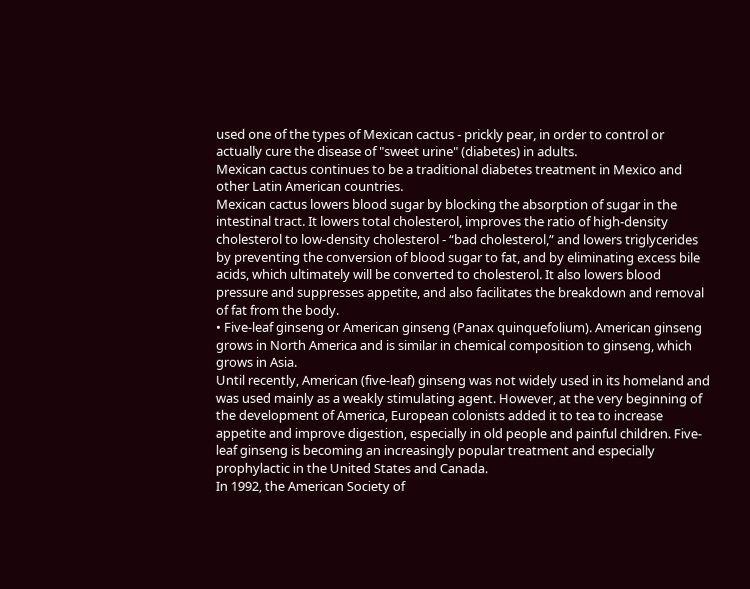used one of the types of Mexican cactus - prickly pear, in order to control or actually cure the disease of "sweet urine" (diabetes) in adults.
Mexican cactus continues to be a traditional diabetes treatment in Mexico and other Latin American countries.
Mexican cactus lowers blood sugar by blocking the absorption of sugar in the intestinal tract. It lowers total cholesterol, improves the ratio of high-density cholesterol to low-density cholesterol - “bad cholesterol,” and lowers triglycerides by preventing the conversion of blood sugar to fat, and by eliminating excess bile acids, which ultimately will be converted to cholesterol. It also lowers blood pressure and suppresses appetite, and also facilitates the breakdown and removal of fat from the body.
• Five-leaf ginseng or American ginseng (Panax quinquefolium). American ginseng grows in North America and is similar in chemical composition to ginseng, which grows in Asia.
Until recently, American (five-leaf) ginseng was not widely used in its homeland and was used mainly as a weakly stimulating agent. However, at the very beginning of the development of America, European colonists added it to tea to increase appetite and improve digestion, especially in old people and painful children. Five-leaf ginseng is becoming an increasingly popular treatment and especially prophylactic in the United States and Canada.
In 1992, the American Society of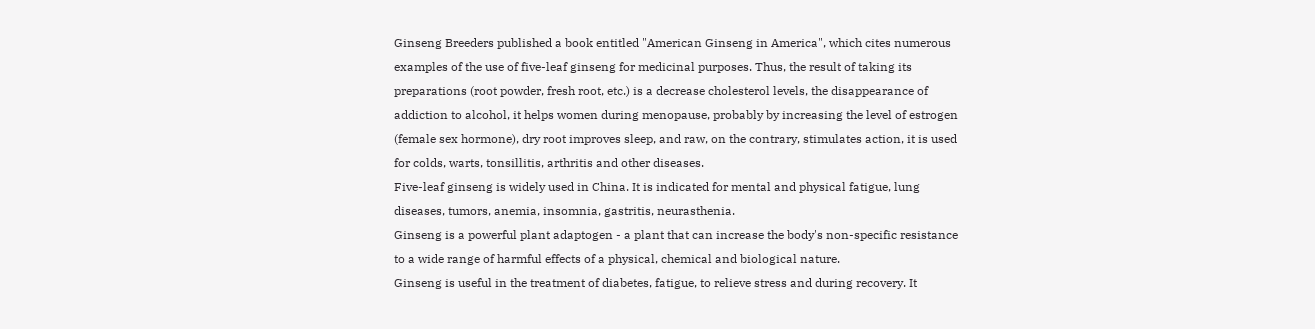Ginseng Breeders published a book entitled "American Ginseng in America", which cites numerous examples of the use of five-leaf ginseng for medicinal purposes. Thus, the result of taking its preparations (root powder, fresh root, etc.) is a decrease cholesterol levels, the disappearance of addiction to alcohol, it helps women during menopause, probably by increasing the level of estrogen (female sex hormone), dry root improves sleep, and raw, on the contrary, stimulates action, it is used for colds, warts, tonsillitis, arthritis and other diseases.
Five-leaf ginseng is widely used in China. It is indicated for mental and physical fatigue, lung diseases, tumors, anemia, insomnia, gastritis, neurasthenia.
Ginseng is a powerful plant adaptogen - a plant that can increase the body's non-specific resistance to a wide range of harmful effects of a physical, chemical and biological nature.
Ginseng is useful in the treatment of diabetes, fatigue, to relieve stress and during recovery. It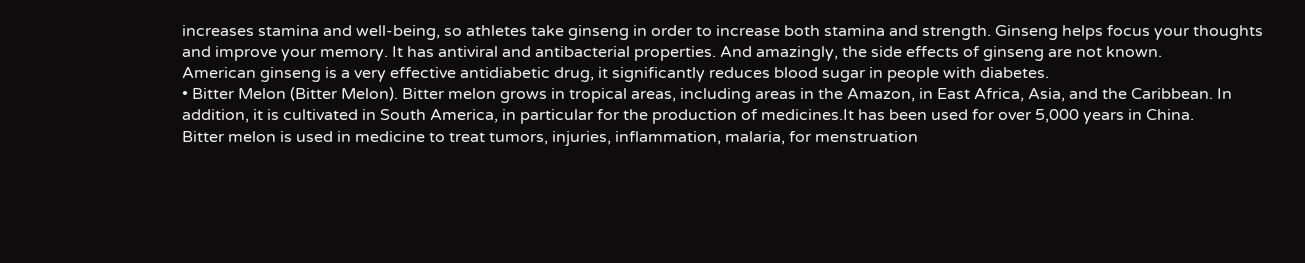increases stamina and well-being, so athletes take ginseng in order to increase both stamina and strength. Ginseng helps focus your thoughts and improve your memory. It has antiviral and antibacterial properties. And amazingly, the side effects of ginseng are not known.
American ginseng is a very effective antidiabetic drug, it significantly reduces blood sugar in people with diabetes.
• Bitter Melon (Bitter Melon). Bitter melon grows in tropical areas, including areas in the Amazon, in East Africa, Asia, and the Caribbean. In addition, it is cultivated in South America, in particular for the production of medicines.It has been used for over 5,000 years in China.
Bitter melon is used in medicine to treat tumors, injuries, inflammation, malaria, for menstruation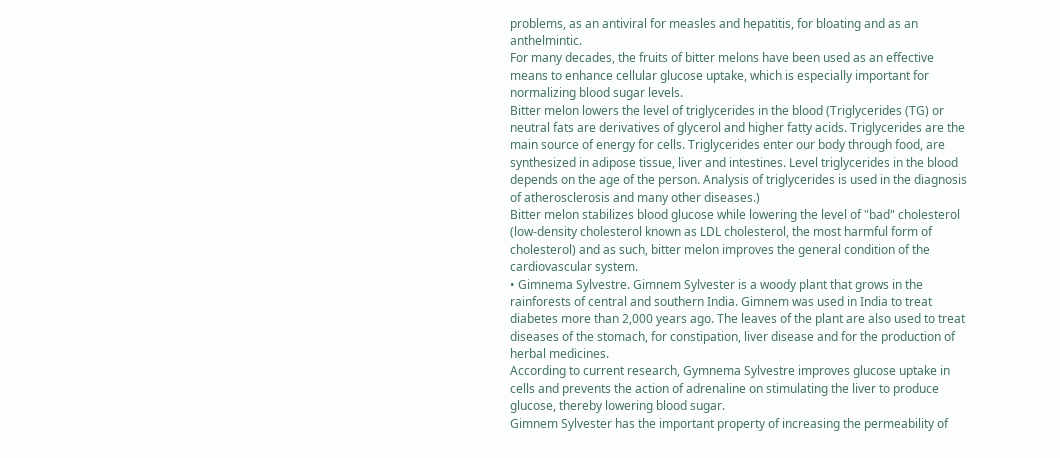problems, as an antiviral for measles and hepatitis, for bloating and as an anthelmintic.
For many decades, the fruits of bitter melons have been used as an effective means to enhance cellular glucose uptake, which is especially important for normalizing blood sugar levels.
Bitter melon lowers the level of triglycerides in the blood (Triglycerides (TG) or neutral fats are derivatives of glycerol and higher fatty acids. Triglycerides are the main source of energy for cells. Triglycerides enter our body through food, are synthesized in adipose tissue, liver and intestines. Level triglycerides in the blood depends on the age of the person. Analysis of triglycerides is used in the diagnosis of atherosclerosis and many other diseases.)
Bitter melon stabilizes blood glucose while lowering the level of "bad" cholesterol (low-density cholesterol known as LDL cholesterol, the most harmful form of cholesterol) and as such, bitter melon improves the general condition of the cardiovascular system.
• Gimnema Sylvestre. Gimnem Sylvester is a woody plant that grows in the rainforests of central and southern India. Gimnem was used in India to treat diabetes more than 2,000 years ago. The leaves of the plant are also used to treat diseases of the stomach, for constipation, liver disease and for the production of herbal medicines.
According to current research, Gymnema Sylvestre improves glucose uptake in cells and prevents the action of adrenaline on stimulating the liver to produce glucose, thereby lowering blood sugar.
Gimnem Sylvester has the important property of increasing the permeability of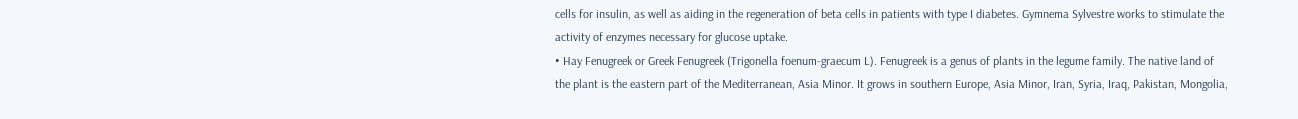cells for insulin, as well as aiding in the regeneration of beta cells in patients with type I diabetes. Gymnema Sylvestre works to stimulate the activity of enzymes necessary for glucose uptake.
• Hay Fenugreek or Greek Fenugreek (Trigonella foenum-graecum L). Fenugreek is a genus of plants in the legume family. The native land of the plant is the eastern part of the Mediterranean, Asia Minor. It grows in southern Europe, Asia Minor, Iran, Syria, Iraq, Pakistan, Mongolia,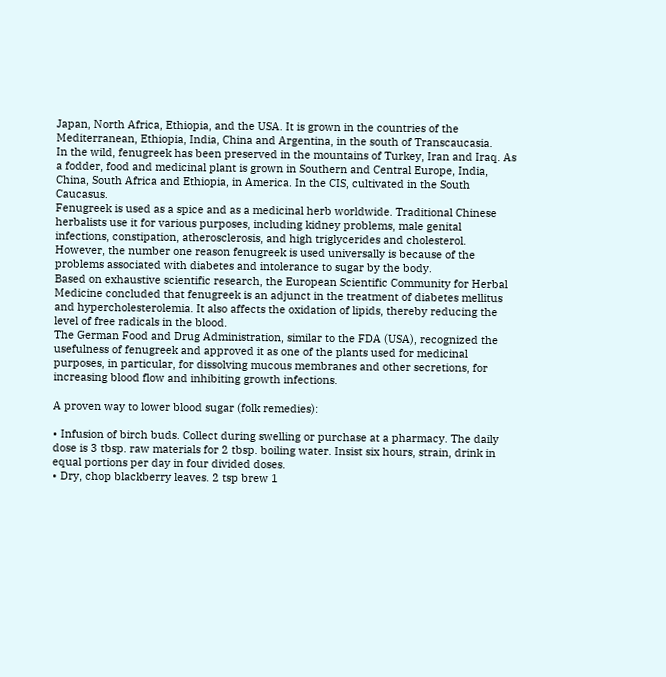Japan, North Africa, Ethiopia, and the USA. It is grown in the countries of the Mediterranean, Ethiopia, India, China and Argentina, in the south of Transcaucasia.
In the wild, fenugreek has been preserved in the mountains of Turkey, Iran and Iraq. As a fodder, food and medicinal plant is grown in Southern and Central Europe, India, China, South Africa and Ethiopia, in America. In the CIS, cultivated in the South Caucasus.
Fenugreek is used as a spice and as a medicinal herb worldwide. Traditional Chinese herbalists use it for various purposes, including kidney problems, male genital infections, constipation, atherosclerosis, and high triglycerides and cholesterol. However, the number one reason fenugreek is used universally is because of the problems associated with diabetes and intolerance to sugar by the body.
Based on exhaustive scientific research, the European Scientific Community for Herbal Medicine concluded that fenugreek is an adjunct in the treatment of diabetes mellitus and hypercholesterolemia. It also affects the oxidation of lipids, thereby reducing the level of free radicals in the blood.
The German Food and Drug Administration, similar to the FDA (USA), recognized the usefulness of fenugreek and approved it as one of the plants used for medicinal purposes, in particular, for dissolving mucous membranes and other secretions, for increasing blood flow and inhibiting growth infections.

A proven way to lower blood sugar (folk remedies):

• Infusion of birch buds. Collect during swelling or purchase at a pharmacy. The daily dose is 3 tbsp. raw materials for 2 tbsp. boiling water. Insist six hours, strain, drink in equal portions per day in four divided doses.
• Dry, chop blackberry leaves. 2 tsp brew 1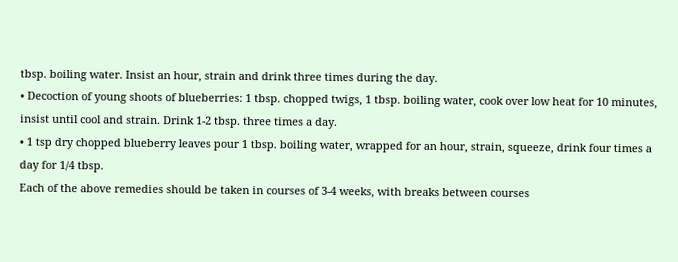tbsp. boiling water. Insist an hour, strain and drink three times during the day.
• Decoction of young shoots of blueberries: 1 tbsp. chopped twigs, 1 tbsp. boiling water, cook over low heat for 10 minutes, insist until cool and strain. Drink 1-2 tbsp. three times a day.
• 1 tsp dry chopped blueberry leaves pour 1 tbsp. boiling water, wrapped for an hour, strain, squeeze, drink four times a day for 1/4 tbsp.
Each of the above remedies should be taken in courses of 3-4 weeks, with breaks between courses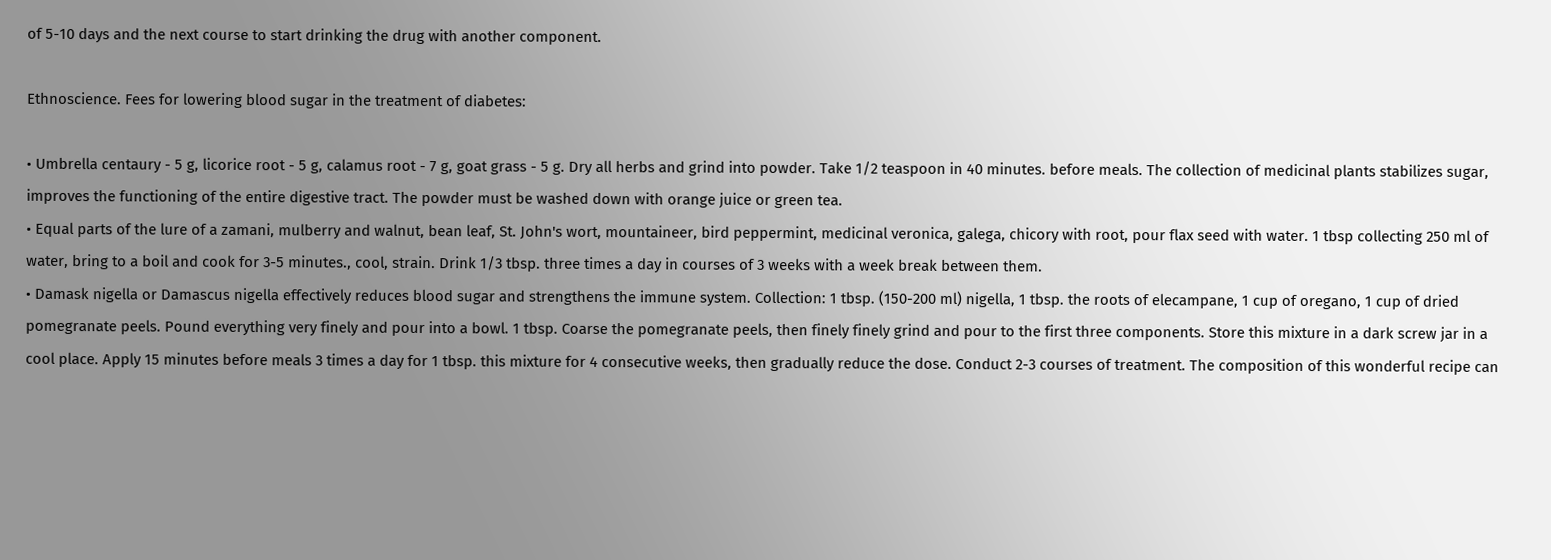of 5-10 days and the next course to start drinking the drug with another component.

Ethnoscience. Fees for lowering blood sugar in the treatment of diabetes:

• Umbrella centaury - 5 g, licorice root - 5 g, calamus root - 7 g, goat grass - 5 g. Dry all herbs and grind into powder. Take 1/2 teaspoon in 40 minutes. before meals. The collection of medicinal plants stabilizes sugar, improves the functioning of the entire digestive tract. The powder must be washed down with orange juice or green tea.
• Equal parts of the lure of a zamani, mulberry and walnut, bean leaf, St. John's wort, mountaineer, bird peppermint, medicinal veronica, galega, chicory with root, pour flax seed with water. 1 tbsp collecting 250 ml of water, bring to a boil and cook for 3-5 minutes., cool, strain. Drink 1/3 tbsp. three times a day in courses of 3 weeks with a week break between them.
• Damask nigella or Damascus nigella effectively reduces blood sugar and strengthens the immune system. Collection: 1 tbsp. (150-200 ml) nigella, 1 tbsp. the roots of elecampane, 1 cup of oregano, 1 cup of dried pomegranate peels. Pound everything very finely and pour into a bowl. 1 tbsp. Coarse the pomegranate peels, then finely finely grind and pour to the first three components. Store this mixture in a dark screw jar in a cool place. Apply 15 minutes before meals 3 times a day for 1 tbsp. this mixture for 4 consecutive weeks, then gradually reduce the dose. Conduct 2-3 courses of treatment. The composition of this wonderful recipe can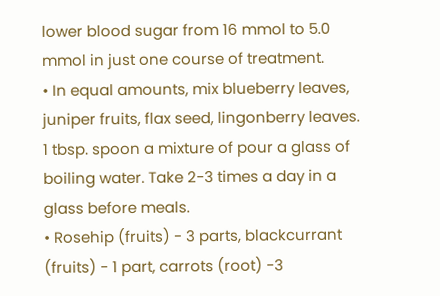lower blood sugar from 16 mmol to 5.0 mmol in just one course of treatment.
• In equal amounts, mix blueberry leaves, juniper fruits, flax seed, lingonberry leaves. 1 tbsp. spoon a mixture of pour a glass of boiling water. Take 2-3 times a day in a glass before meals.
• Rosehip (fruits) - 3 parts, blackcurrant (fruits) - 1 part, carrots (root) -3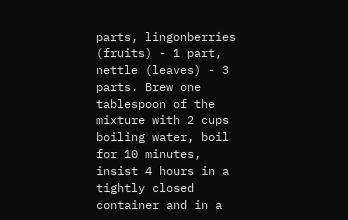parts, lingonberries (fruits) - 1 part, nettle (leaves) - 3 parts. Brew one tablespoon of the mixture with 2 cups boiling water, boil for 10 minutes, insist 4 hours in a tightly closed container and in a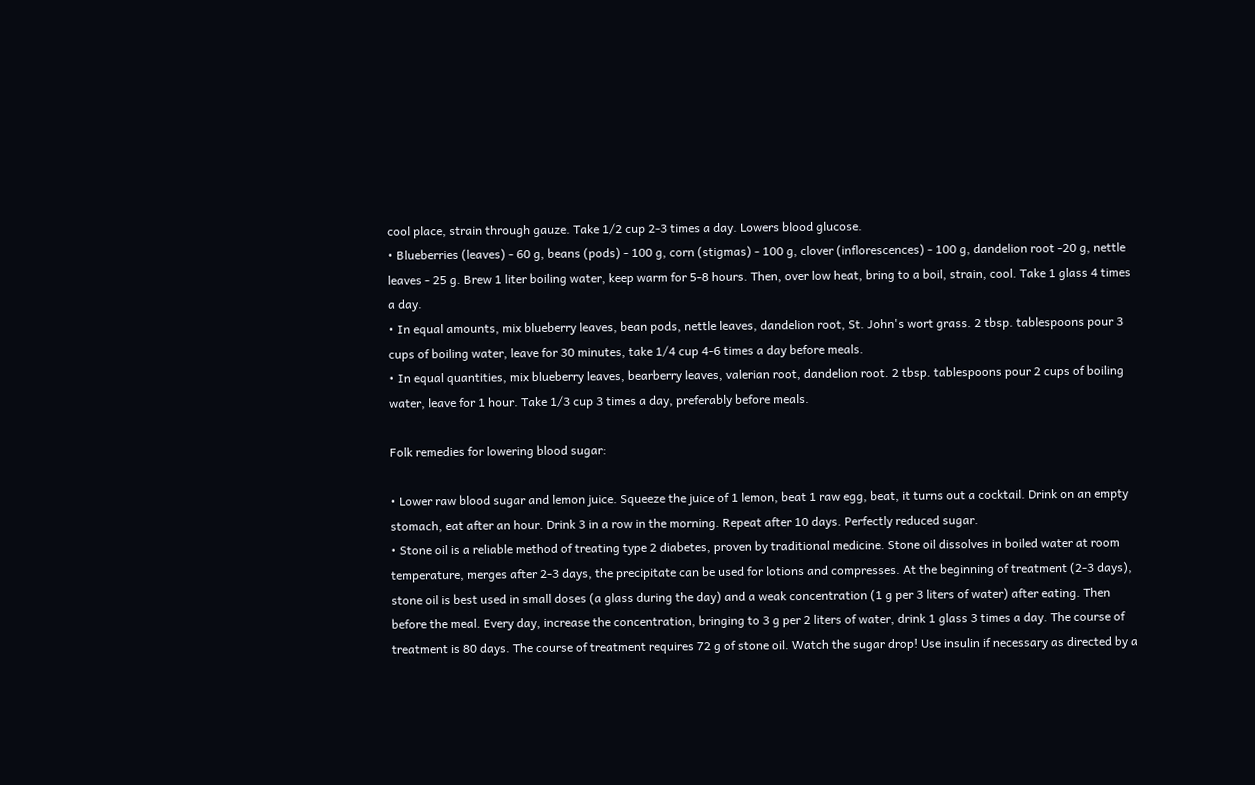cool place, strain through gauze. Take 1/2 cup 2-3 times a day. Lowers blood glucose.
• Blueberries (leaves) - 60 g, beans (pods) - 100 g, corn (stigmas) - 100 g, clover (inflorescences) - 100 g, dandelion root -20 g, nettle leaves - 25 g. Brew 1 liter boiling water, keep warm for 5-8 hours. Then, over low heat, bring to a boil, strain, cool. Take 1 glass 4 times a day.
• In equal amounts, mix blueberry leaves, bean pods, nettle leaves, dandelion root, St. John's wort grass. 2 tbsp. tablespoons pour 3 cups of boiling water, leave for 30 minutes, take 1/4 cup 4-6 times a day before meals.
• In equal quantities, mix blueberry leaves, bearberry leaves, valerian root, dandelion root. 2 tbsp. tablespoons pour 2 cups of boiling water, leave for 1 hour. Take 1/3 cup 3 times a day, preferably before meals.

Folk remedies for lowering blood sugar:

• Lower raw blood sugar and lemon juice. Squeeze the juice of 1 lemon, beat 1 raw egg, beat, it turns out a cocktail. Drink on an empty stomach, eat after an hour. Drink 3 in a row in the morning. Repeat after 10 days. Perfectly reduced sugar.
• Stone oil is a reliable method of treating type 2 diabetes, proven by traditional medicine. Stone oil dissolves in boiled water at room temperature, merges after 2-3 days, the precipitate can be used for lotions and compresses. At the beginning of treatment (2-3 days), stone oil is best used in small doses (a glass during the day) and a weak concentration (1 g per 3 liters of water) after eating. Then before the meal. Every day, increase the concentration, bringing to 3 g per 2 liters of water, drink 1 glass 3 times a day. The course of treatment is 80 days. The course of treatment requires 72 g of stone oil. Watch the sugar drop! Use insulin if necessary as directed by a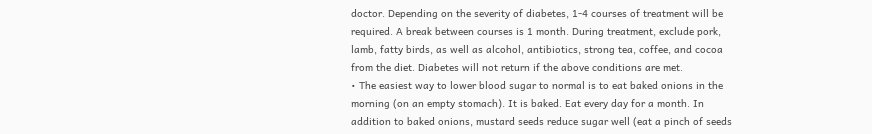doctor. Depending on the severity of diabetes, 1-4 courses of treatment will be required. A break between courses is 1 month. During treatment, exclude pork, lamb, fatty birds, as well as alcohol, antibiotics, strong tea, coffee, and cocoa from the diet. Diabetes will not return if the above conditions are met.
• The easiest way to lower blood sugar to normal is to eat baked onions in the morning (on an empty stomach). It is baked. Eat every day for a month. In addition to baked onions, mustard seeds reduce sugar well (eat a pinch of seeds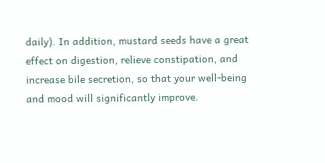daily). In addition, mustard seeds have a great effect on digestion, relieve constipation, and increase bile secretion, so that your well-being and mood will significantly improve.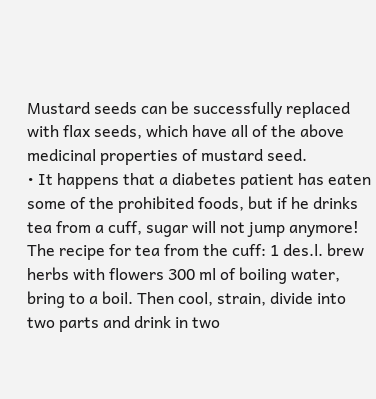Mustard seeds can be successfully replaced with flax seeds, which have all of the above medicinal properties of mustard seed.
• It happens that a diabetes patient has eaten some of the prohibited foods, but if he drinks tea from a cuff, sugar will not jump anymore! The recipe for tea from the cuff: 1 des.l. brew herbs with flowers 300 ml of boiling water, bring to a boil. Then cool, strain, divide into two parts and drink in two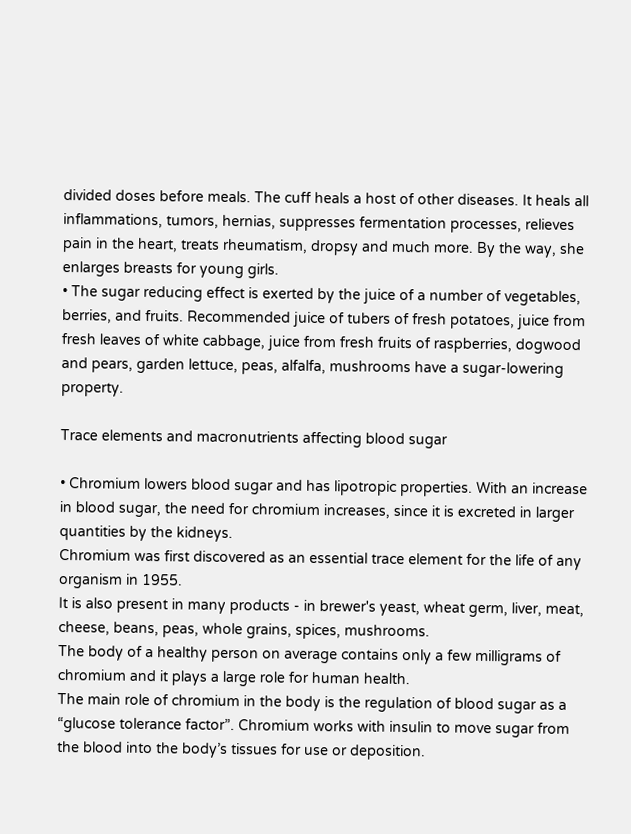divided doses before meals. The cuff heals a host of other diseases. It heals all inflammations, tumors, hernias, suppresses fermentation processes, relieves pain in the heart, treats rheumatism, dropsy and much more. By the way, she enlarges breasts for young girls.
• The sugar reducing effect is exerted by the juice of a number of vegetables, berries, and fruits. Recommended juice of tubers of fresh potatoes, juice from fresh leaves of white cabbage, juice from fresh fruits of raspberries, dogwood and pears, garden lettuce, peas, alfalfa, mushrooms have a sugar-lowering property.

Trace elements and macronutrients affecting blood sugar

• Chromium lowers blood sugar and has lipotropic properties. With an increase in blood sugar, the need for chromium increases, since it is excreted in larger quantities by the kidneys.
Chromium was first discovered as an essential trace element for the life of any organism in 1955.
It is also present in many products - in brewer's yeast, wheat germ, liver, meat, cheese, beans, peas, whole grains, spices, mushrooms.
The body of a healthy person on average contains only a few milligrams of chromium and it plays a large role for human health.
The main role of chromium in the body is the regulation of blood sugar as a “glucose tolerance factor”. Chromium works with insulin to move sugar from the blood into the body’s tissues for use or deposition.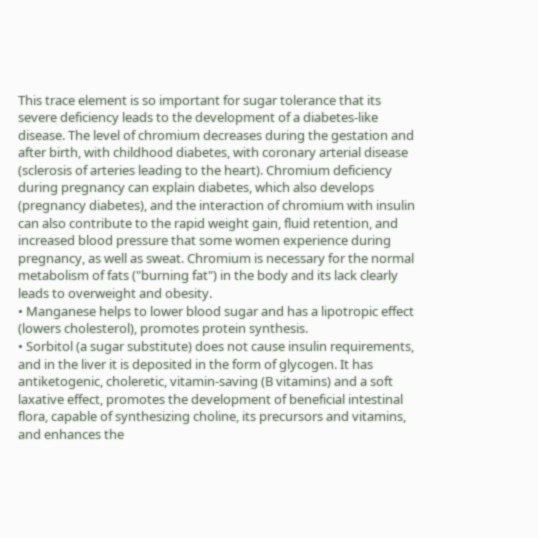This trace element is so important for sugar tolerance that its severe deficiency leads to the development of a diabetes-like disease. The level of chromium decreases during the gestation and after birth, with childhood diabetes, with coronary arterial disease (sclerosis of arteries leading to the heart). Chromium deficiency during pregnancy can explain diabetes, which also develops (pregnancy diabetes), and the interaction of chromium with insulin can also contribute to the rapid weight gain, fluid retention, and increased blood pressure that some women experience during pregnancy, as well as sweat. Chromium is necessary for the normal metabolism of fats ("burning fat") in the body and its lack clearly leads to overweight and obesity.
• Manganese helps to lower blood sugar and has a lipotropic effect (lowers cholesterol), promotes protein synthesis.
• Sorbitol (a sugar substitute) does not cause insulin requirements, and in the liver it is deposited in the form of glycogen. It has antiketogenic, choleretic, vitamin-saving (B vitamins) and a soft laxative effect, promotes the development of beneficial intestinal flora, capable of synthesizing choline, its precursors and vitamins, and enhances the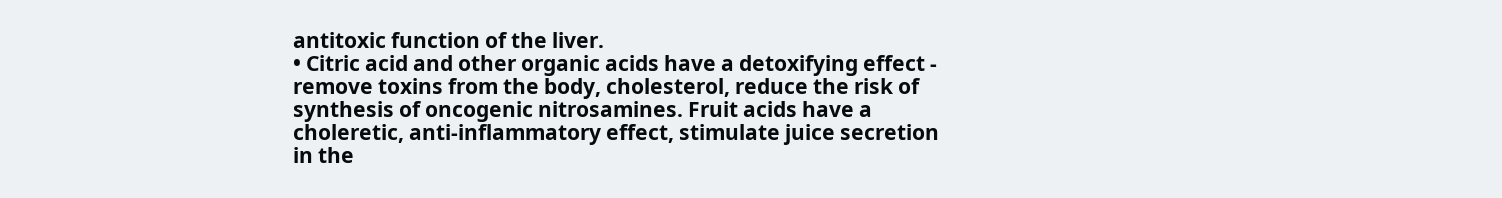antitoxic function of the liver.
• Citric acid and other organic acids have a detoxifying effect - remove toxins from the body, cholesterol, reduce the risk of synthesis of oncogenic nitrosamines. Fruit acids have a choleretic, anti-inflammatory effect, stimulate juice secretion in the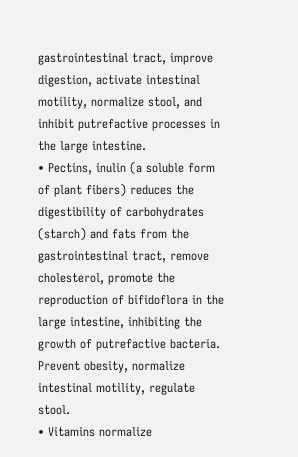gastrointestinal tract, improve digestion, activate intestinal motility, normalize stool, and inhibit putrefactive processes in the large intestine.
• Pectins, inulin (a soluble form of plant fibers) reduces the digestibility of carbohydrates (starch) and fats from the gastrointestinal tract, remove cholesterol, promote the reproduction of bifidoflora in the large intestine, inhibiting the growth of putrefactive bacteria. Prevent obesity, normalize intestinal motility, regulate stool.
• Vitamins normalize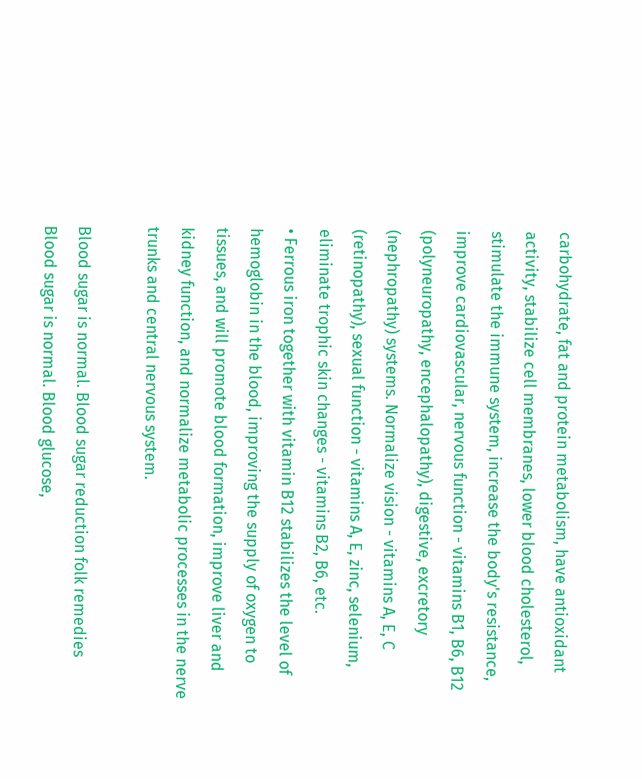carbohydrate, fat and protein metabolism, have antioxidant activity, stabilize cell membranes, lower blood cholesterol, stimulate the immune system, increase the body's resistance, improve cardiovascular, nervous function - vitamins B1, B6, B12 (polyneuropathy, encephalopathy), digestive, excretory (nephropathy) systems. Normalize vision - vitamins A, E, C (retinopathy), sexual function - vitamins A, E, zinc, selenium, eliminate trophic skin changes - vitamins B2, B6, etc.
• Ferrous iron together with vitamin B12 stabilizes the level of hemoglobin in the blood, improving the supply of oxygen to tissues, and will promote blood formation, improve liver and kidney function, and normalize metabolic processes in the nerve trunks and central nervous system.

Blood sugar is normal. Blood sugar reduction folk remedies
Blood sugar is normal. Blood glucose,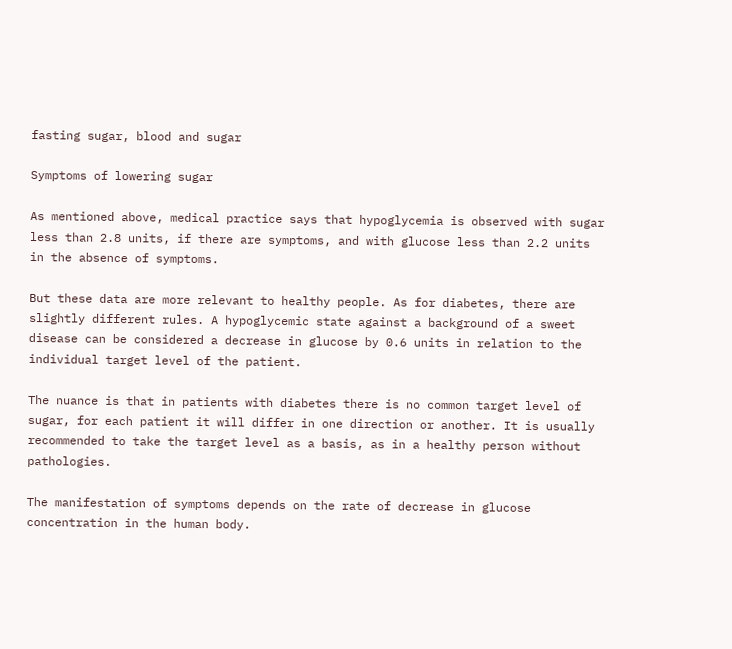fasting sugar, blood and sugar

Symptoms of lowering sugar

As mentioned above, medical practice says that hypoglycemia is observed with sugar less than 2.8 units, if there are symptoms, and with glucose less than 2.2 units in the absence of symptoms.

But these data are more relevant to healthy people. As for diabetes, there are slightly different rules. A hypoglycemic state against a background of a sweet disease can be considered a decrease in glucose by 0.6 units in relation to the individual target level of the patient.

The nuance is that in patients with diabetes there is no common target level of sugar, for each patient it will differ in one direction or another. It is usually recommended to take the target level as a basis, as in a healthy person without pathologies.

The manifestation of symptoms depends on the rate of decrease in glucose concentration in the human body.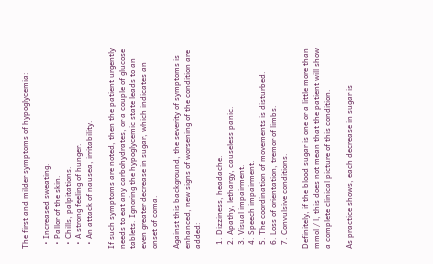The first and milder symptoms of hypoglycemia:

  • Increased sweating.
  • Pallor of the skin.
  • Chills, palpitations.
  • A strong feeling of hunger.
  • An attack of nausea, irritability.

If such symptoms are noted, then the patient urgently needs to eat any carbohydrates, or a couple of glucose tablets. Ignoring the hypoglycemic state leads to an even greater decrease in sugar, which indicates an onset of coma.

Against this background, the severity of symptoms is enhanced, new signs of worsening of the condition are added:

  1. Dizziness, headache.
  2. Apathy, lethargy, causeless panic.
  3. Visual impairment.
  4. Speech impairment.
  5. The coordination of movements is disturbed.
  6. Loss of orientation, tremor of limbs.
  7. Convulsive conditions.

Definitely, if the blood sugar is one or a little more than mmol / l, this does not mean that the patient will show a complete clinical picture of this condition.

As practice shows, each decrease in sugar is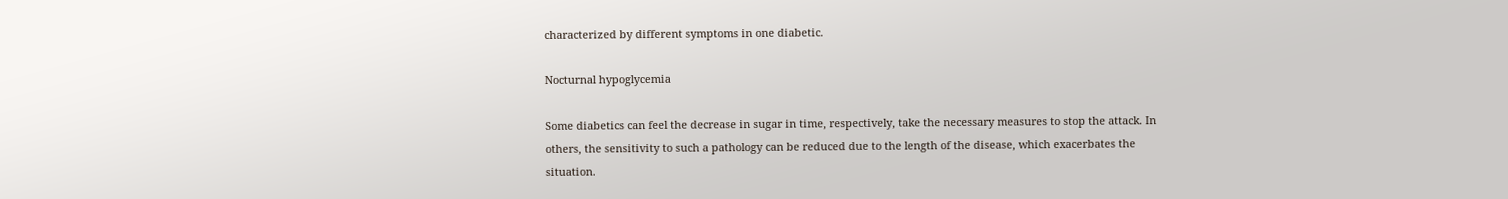characterized by different symptoms in one diabetic.

Nocturnal hypoglycemia

Some diabetics can feel the decrease in sugar in time, respectively, take the necessary measures to stop the attack. In others, the sensitivity to such a pathology can be reduced due to the length of the disease, which exacerbates the situation.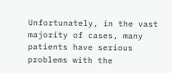Unfortunately, in the vast majority of cases, many patients have serious problems with the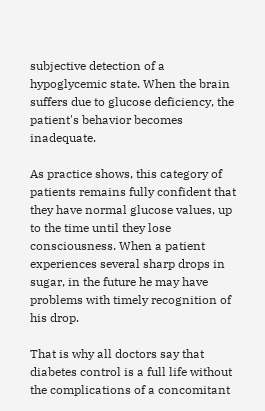subjective detection of a hypoglycemic state. When the brain suffers due to glucose deficiency, the patient's behavior becomes inadequate.

As practice shows, this category of patients remains fully confident that they have normal glucose values, up to the time until they lose consciousness. When a patient experiences several sharp drops in sugar, in the future he may have problems with timely recognition of his drop.

That is why all doctors say that diabetes control is a full life without the complications of a concomitant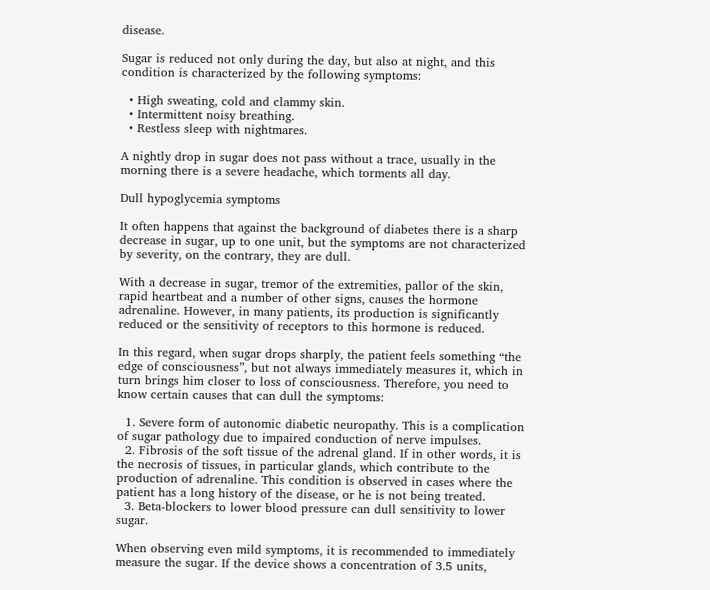disease.

Sugar is reduced not only during the day, but also at night, and this condition is characterized by the following symptoms:

  • High sweating, cold and clammy skin.
  • Intermittent noisy breathing.
  • Restless sleep with nightmares.

A nightly drop in sugar does not pass without a trace, usually in the morning there is a severe headache, which torments all day.

Dull hypoglycemia symptoms

It often happens that against the background of diabetes there is a sharp decrease in sugar, up to one unit, but the symptoms are not characterized by severity, on the contrary, they are dull.

With a decrease in sugar, tremor of the extremities, pallor of the skin, rapid heartbeat and a number of other signs, causes the hormone adrenaline. However, in many patients, its production is significantly reduced or the sensitivity of receptors to this hormone is reduced.

In this regard, when sugar drops sharply, the patient feels something “the edge of consciousness”, but not always immediately measures it, which in turn brings him closer to loss of consciousness. Therefore, you need to know certain causes that can dull the symptoms:

  1. Severe form of autonomic diabetic neuropathy. This is a complication of sugar pathology due to impaired conduction of nerve impulses.
  2. Fibrosis of the soft tissue of the adrenal gland. If in other words, it is the necrosis of tissues, in particular glands, which contribute to the production of adrenaline. This condition is observed in cases where the patient has a long history of the disease, or he is not being treated.
  3. Beta-blockers to lower blood pressure can dull sensitivity to lower sugar.

When observing even mild symptoms, it is recommended to immediately measure the sugar. If the device shows a concentration of 3.5 units,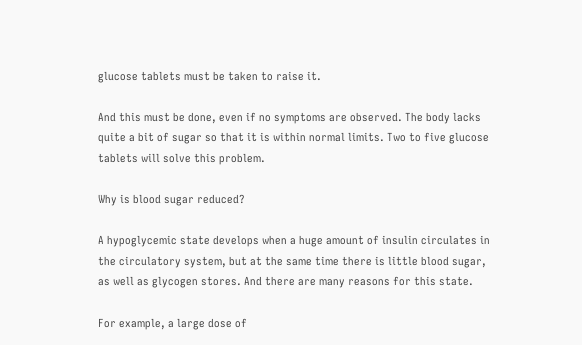glucose tablets must be taken to raise it.

And this must be done, even if no symptoms are observed. The body lacks quite a bit of sugar so that it is within normal limits. Two to five glucose tablets will solve this problem.

Why is blood sugar reduced?

A hypoglycemic state develops when a huge amount of insulin circulates in the circulatory system, but at the same time there is little blood sugar, as well as glycogen stores. And there are many reasons for this state.

For example, a large dose of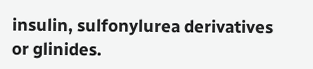insulin, sulfonylurea derivatives or glinides.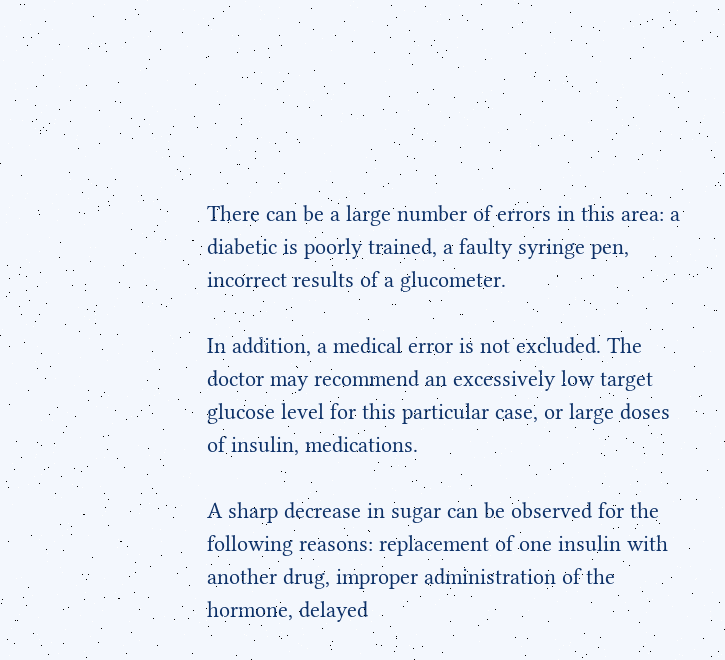There can be a large number of errors in this area: a diabetic is poorly trained, a faulty syringe pen, incorrect results of a glucometer.

In addition, a medical error is not excluded. The doctor may recommend an excessively low target glucose level for this particular case, or large doses of insulin, medications.

A sharp decrease in sugar can be observed for the following reasons: replacement of one insulin with another drug, improper administration of the hormone, delayed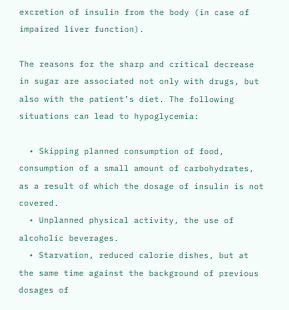excretion of insulin from the body (in case of impaired liver function).

The reasons for the sharp and critical decrease in sugar are associated not only with drugs, but also with the patient’s diet. The following situations can lead to hypoglycemia:

  • Skipping planned consumption of food, consumption of a small amount of carbohydrates, as a result of which the dosage of insulin is not covered.
  • Unplanned physical activity, the use of alcoholic beverages.
  • Starvation, reduced calorie dishes, but at the same time against the background of previous dosages of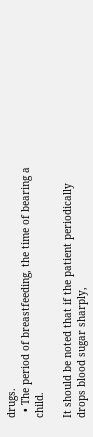drugs.
  • The period of breastfeeding, the time of bearing a child.

It should be noted that if the patient periodically drops blood sugar sharply,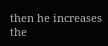then he increases the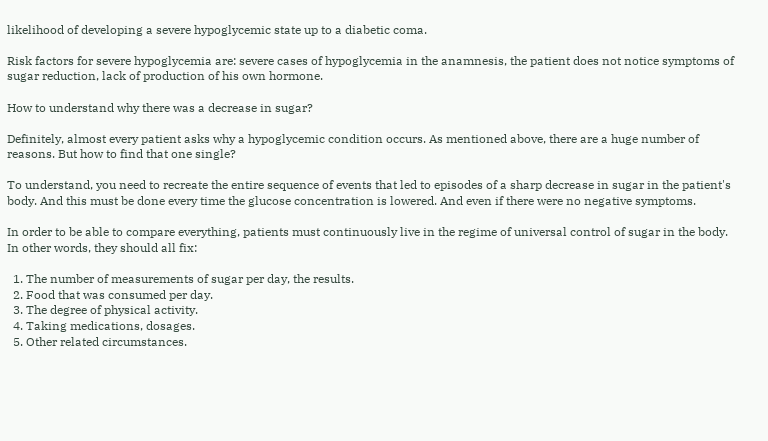likelihood of developing a severe hypoglycemic state up to a diabetic coma.

Risk factors for severe hypoglycemia are: severe cases of hypoglycemia in the anamnesis, the patient does not notice symptoms of sugar reduction, lack of production of his own hormone.

How to understand why there was a decrease in sugar?

Definitely, almost every patient asks why a hypoglycemic condition occurs. As mentioned above, there are a huge number of reasons. But how to find that one single?

To understand, you need to recreate the entire sequence of events that led to episodes of a sharp decrease in sugar in the patient's body. And this must be done every time the glucose concentration is lowered. And even if there were no negative symptoms.

In order to be able to compare everything, patients must continuously live in the regime of universal control of sugar in the body. In other words, they should all fix:

  1. The number of measurements of sugar per day, the results.
  2. Food that was consumed per day.
  3. The degree of physical activity.
  4. Taking medications, dosages.
  5. Other related circumstances.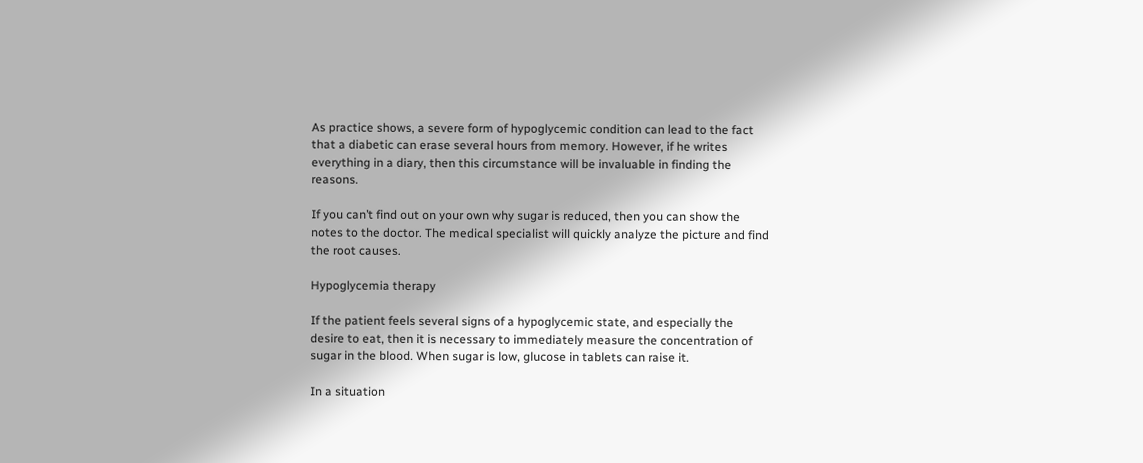As practice shows, a severe form of hypoglycemic condition can lead to the fact that a diabetic can erase several hours from memory. However, if he writes everything in a diary, then this circumstance will be invaluable in finding the reasons.

If you can’t find out on your own why sugar is reduced, then you can show the notes to the doctor. The medical specialist will quickly analyze the picture and find the root causes.

Hypoglycemia therapy

If the patient feels several signs of a hypoglycemic state, and especially the desire to eat, then it is necessary to immediately measure the concentration of sugar in the blood. When sugar is low, glucose in tablets can raise it.

In a situation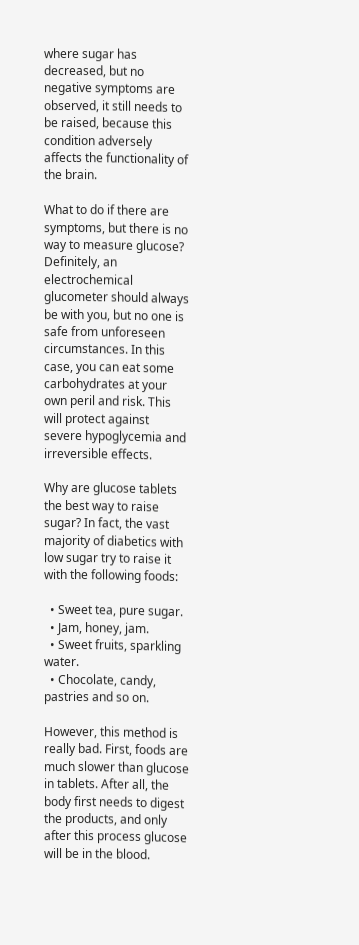where sugar has decreased, but no negative symptoms are observed, it still needs to be raised, because this condition adversely affects the functionality of the brain.

What to do if there are symptoms, but there is no way to measure glucose? Definitely, an electrochemical glucometer should always be with you, but no one is safe from unforeseen circumstances. In this case, you can eat some carbohydrates at your own peril and risk. This will protect against severe hypoglycemia and irreversible effects.

Why are glucose tablets the best way to raise sugar? In fact, the vast majority of diabetics with low sugar try to raise it with the following foods:

  • Sweet tea, pure sugar.
  • Jam, honey, jam.
  • Sweet fruits, sparkling water.
  • Chocolate, candy, pastries and so on.

However, this method is really bad. First, foods are much slower than glucose in tablets. After all, the body first needs to digest the products, and only after this process glucose will be in the blood.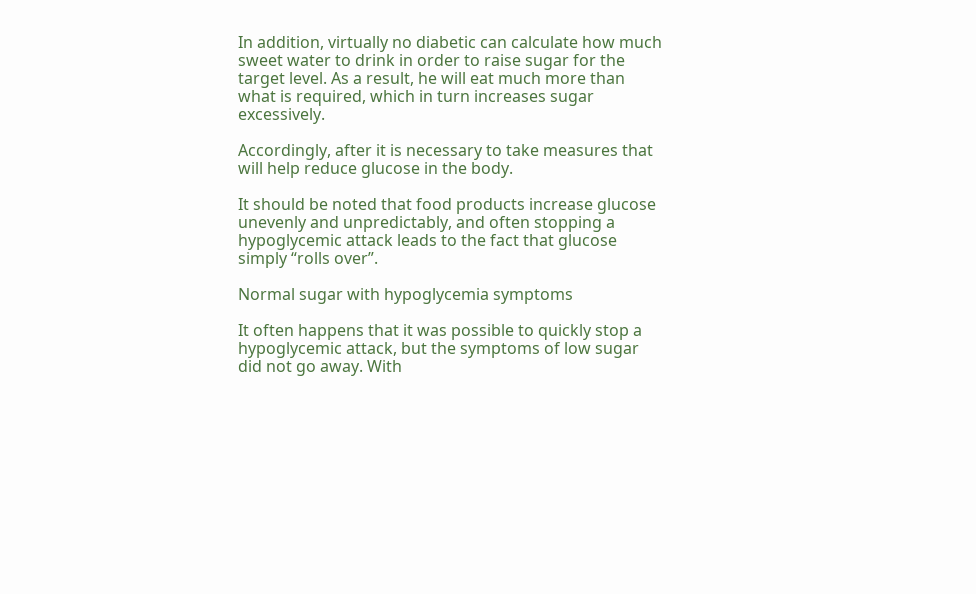In addition, virtually no diabetic can calculate how much sweet water to drink in order to raise sugar for the target level. As a result, he will eat much more than what is required, which in turn increases sugar excessively.

Accordingly, after it is necessary to take measures that will help reduce glucose in the body.

It should be noted that food products increase glucose unevenly and unpredictably, and often stopping a hypoglycemic attack leads to the fact that glucose simply “rolls over”.

Normal sugar with hypoglycemia symptoms

It often happens that it was possible to quickly stop a hypoglycemic attack, but the symptoms of low sugar did not go away. With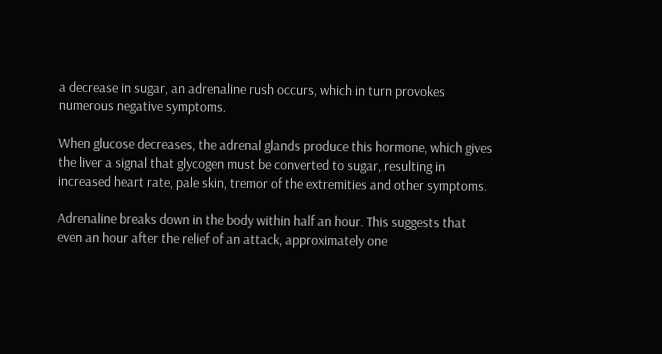a decrease in sugar, an adrenaline rush occurs, which in turn provokes numerous negative symptoms.

When glucose decreases, the adrenal glands produce this hormone, which gives the liver a signal that glycogen must be converted to sugar, resulting in increased heart rate, pale skin, tremor of the extremities and other symptoms.

Adrenaline breaks down in the body within half an hour. This suggests that even an hour after the relief of an attack, approximately one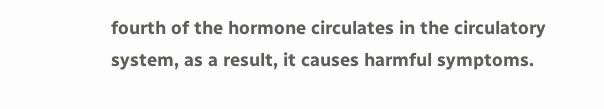fourth of the hormone circulates in the circulatory system, as a result, it causes harmful symptoms.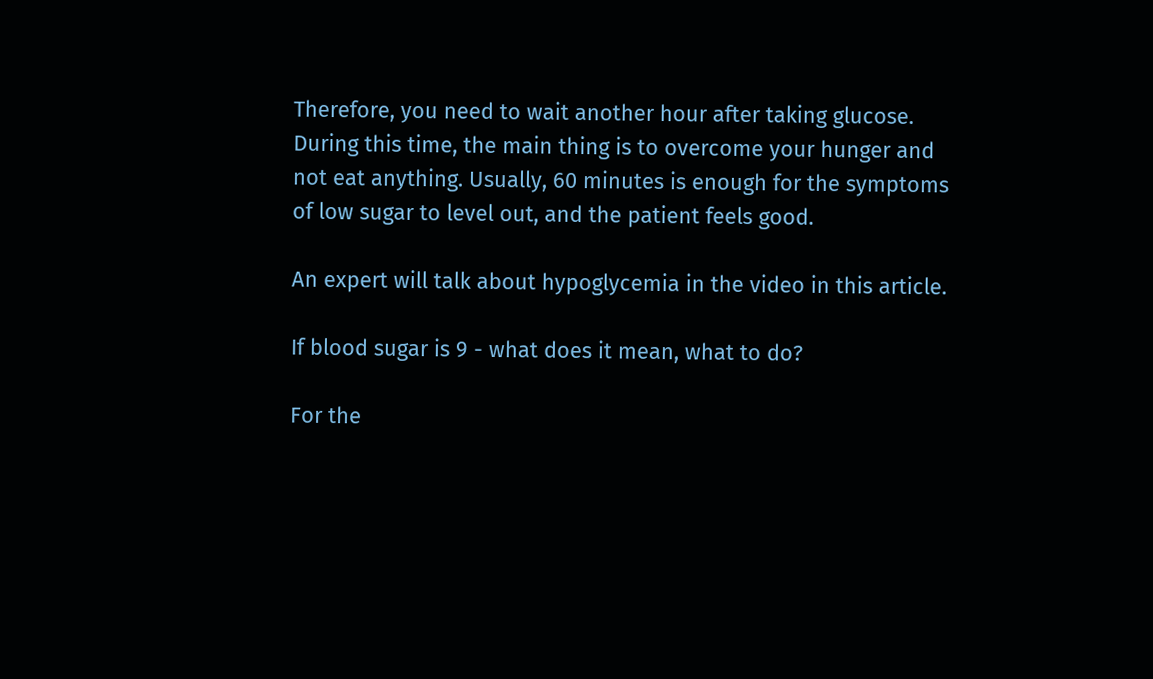Therefore, you need to wait another hour after taking glucose. During this time, the main thing is to overcome your hunger and not eat anything. Usually, 60 minutes is enough for the symptoms of low sugar to level out, and the patient feels good.

An expert will talk about hypoglycemia in the video in this article.

If blood sugar is 9 - what does it mean, what to do?

For the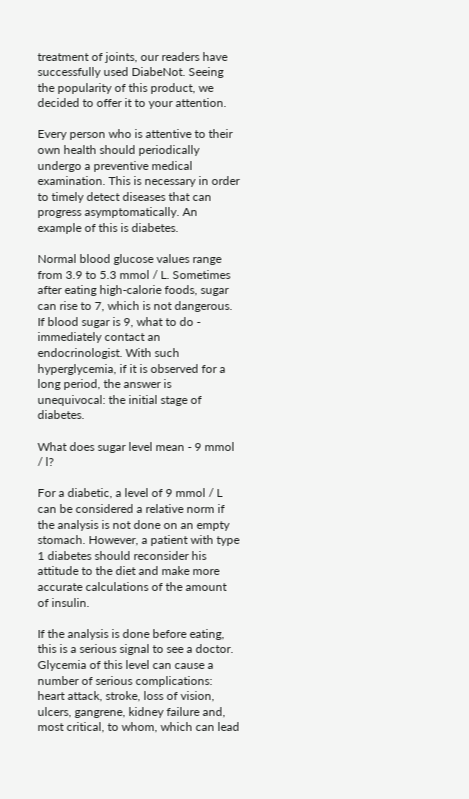treatment of joints, our readers have successfully used DiabeNot. Seeing the popularity of this product, we decided to offer it to your attention.

Every person who is attentive to their own health should periodically undergo a preventive medical examination. This is necessary in order to timely detect diseases that can progress asymptomatically. An example of this is diabetes.

Normal blood glucose values range from 3.9 to 5.3 mmol / L. Sometimes after eating high-calorie foods, sugar can rise to 7, which is not dangerous. If blood sugar is 9, what to do - immediately contact an endocrinologist. With such hyperglycemia, if it is observed for a long period, the answer is unequivocal: the initial stage of diabetes.

What does sugar level mean - 9 mmol / l?

For a diabetic, a level of 9 mmol / L can be considered a relative norm if the analysis is not done on an empty stomach. However, a patient with type 1 diabetes should reconsider his attitude to the diet and make more accurate calculations of the amount of insulin.

If the analysis is done before eating, this is a serious signal to see a doctor. Glycemia of this level can cause a number of serious complications: heart attack, stroke, loss of vision, ulcers, gangrene, kidney failure and, most critical, to whom, which can lead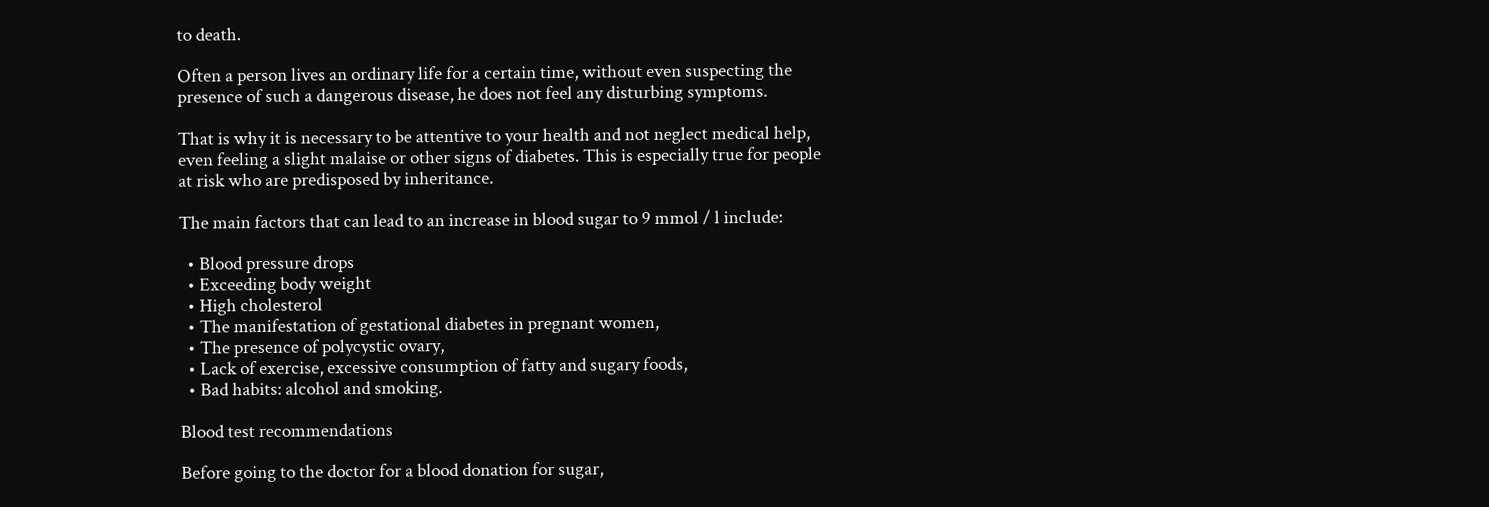to death.

Often a person lives an ordinary life for a certain time, without even suspecting the presence of such a dangerous disease, he does not feel any disturbing symptoms.

That is why it is necessary to be attentive to your health and not neglect medical help, even feeling a slight malaise or other signs of diabetes. This is especially true for people at risk who are predisposed by inheritance.

The main factors that can lead to an increase in blood sugar to 9 mmol / l include:

  • Blood pressure drops
  • Exceeding body weight
  • High cholesterol
  • The manifestation of gestational diabetes in pregnant women,
  • The presence of polycystic ovary,
  • Lack of exercise, excessive consumption of fatty and sugary foods,
  • Bad habits: alcohol and smoking.

Blood test recommendations

Before going to the doctor for a blood donation for sugar,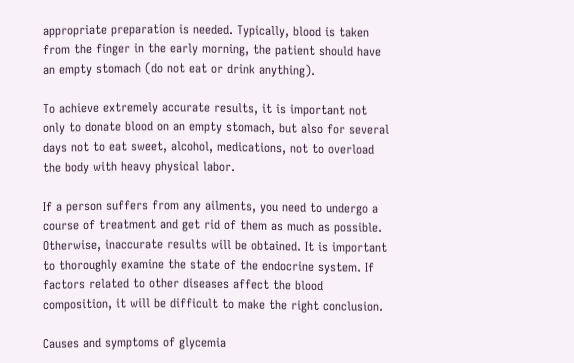appropriate preparation is needed. Typically, blood is taken from the finger in the early morning, the patient should have an empty stomach (do not eat or drink anything).

To achieve extremely accurate results, it is important not only to donate blood on an empty stomach, but also for several days not to eat sweet, alcohol, medications, not to overload the body with heavy physical labor.

If a person suffers from any ailments, you need to undergo a course of treatment and get rid of them as much as possible. Otherwise, inaccurate results will be obtained. It is important to thoroughly examine the state of the endocrine system. If factors related to other diseases affect the blood composition, it will be difficult to make the right conclusion.

Causes and symptoms of glycemia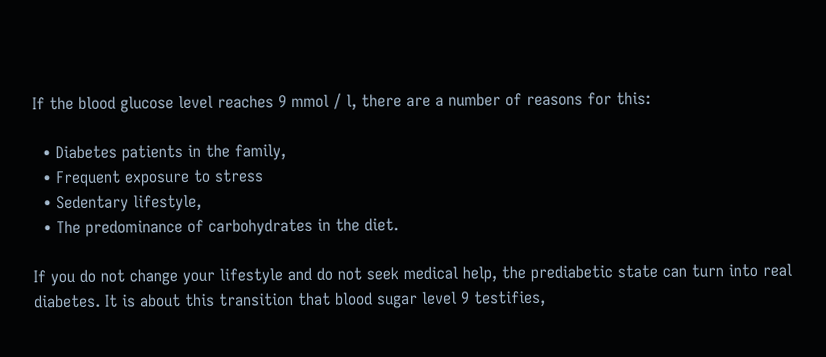If the blood glucose level reaches 9 mmol / l, there are a number of reasons for this:

  • Diabetes patients in the family,
  • Frequent exposure to stress
  • Sedentary lifestyle,
  • The predominance of carbohydrates in the diet.

If you do not change your lifestyle and do not seek medical help, the prediabetic state can turn into real diabetes. It is about this transition that blood sugar level 9 testifies,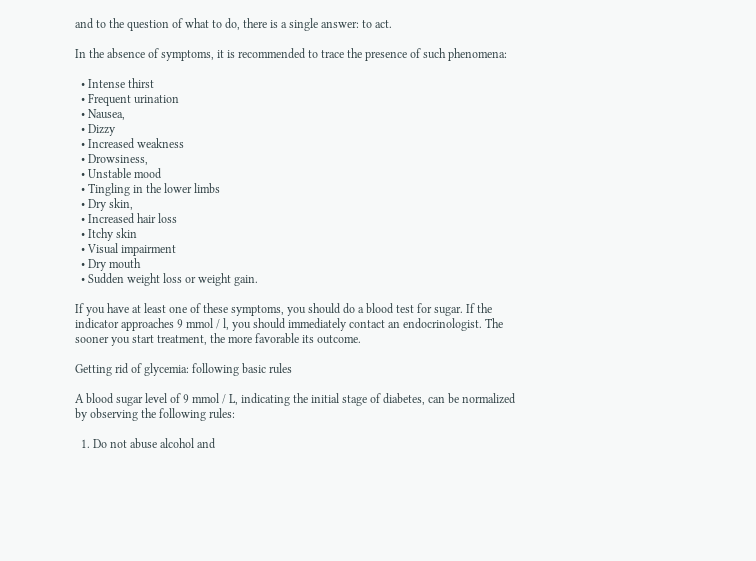and to the question of what to do, there is a single answer: to act.

In the absence of symptoms, it is recommended to trace the presence of such phenomena:

  • Intense thirst
  • Frequent urination
  • Nausea,
  • Dizzy
  • Increased weakness
  • Drowsiness,
  • Unstable mood
  • Tingling in the lower limbs
  • Dry skin,
  • Increased hair loss
  • Itchy skin
  • Visual impairment
  • Dry mouth
  • Sudden weight loss or weight gain.

If you have at least one of these symptoms, you should do a blood test for sugar. If the indicator approaches 9 mmol / l, you should immediately contact an endocrinologist. The sooner you start treatment, the more favorable its outcome.

Getting rid of glycemia: following basic rules

A blood sugar level of 9 mmol / L, indicating the initial stage of diabetes, can be normalized by observing the following rules:

  1. Do not abuse alcohol and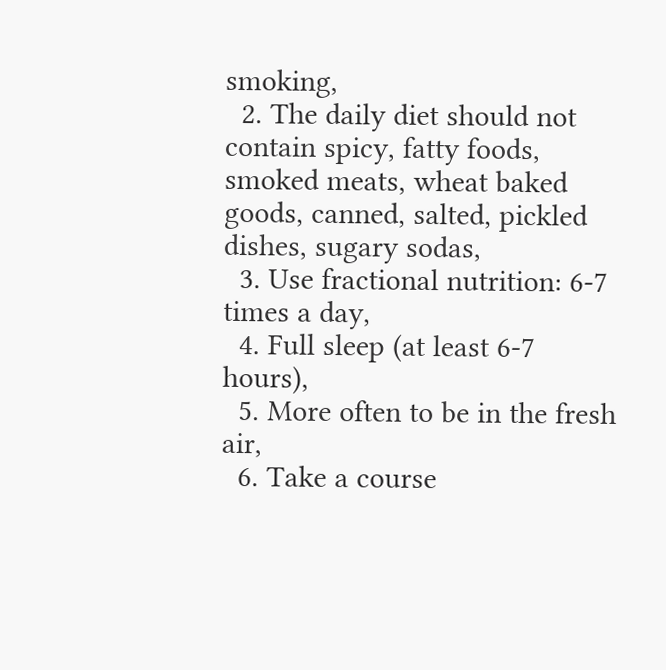smoking,
  2. The daily diet should not contain spicy, fatty foods, smoked meats, wheat baked goods, canned, salted, pickled dishes, sugary sodas,
  3. Use fractional nutrition: 6-7 times a day,
  4. Full sleep (at least 6-7 hours),
  5. More often to be in the fresh air,
  6. Take a course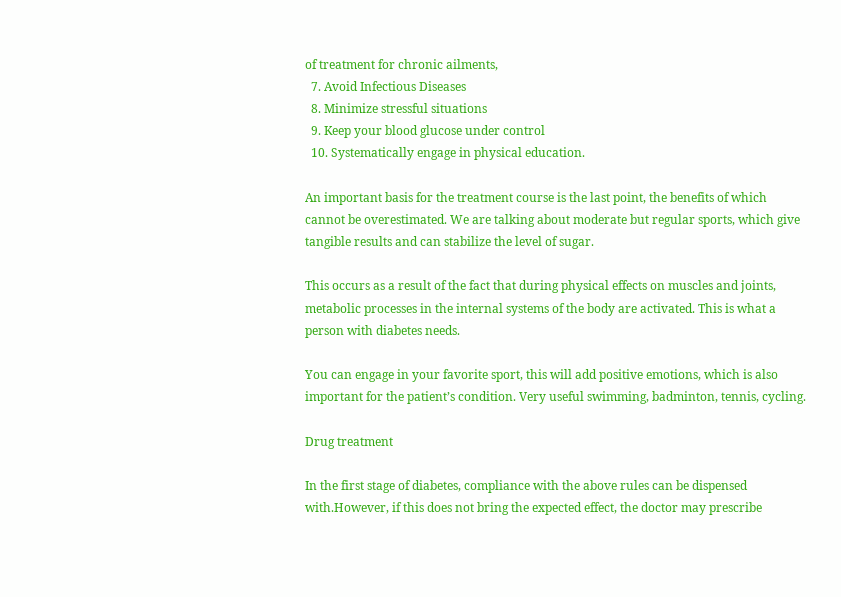of treatment for chronic ailments,
  7. Avoid Infectious Diseases
  8. Minimize stressful situations
  9. Keep your blood glucose under control
  10. Systematically engage in physical education.

An important basis for the treatment course is the last point, the benefits of which cannot be overestimated. We are talking about moderate but regular sports, which give tangible results and can stabilize the level of sugar.

This occurs as a result of the fact that during physical effects on muscles and joints, metabolic processes in the internal systems of the body are activated. This is what a person with diabetes needs.

You can engage in your favorite sport, this will add positive emotions, which is also important for the patient’s condition. Very useful swimming, badminton, tennis, cycling.

Drug treatment

In the first stage of diabetes, compliance with the above rules can be dispensed with.However, if this does not bring the expected effect, the doctor may prescribe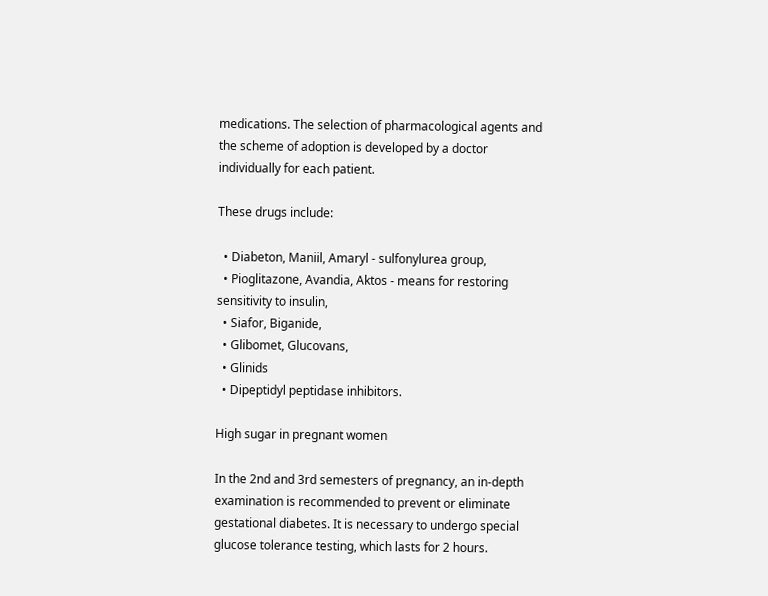medications. The selection of pharmacological agents and the scheme of adoption is developed by a doctor individually for each patient.

These drugs include:

  • Diabeton, Maniil, Amaryl - sulfonylurea group,
  • Pioglitazone, Avandia, Aktos - means for restoring sensitivity to insulin,
  • Siafor, Biganide,
  • Glibomet, Glucovans,
  • Glinids
  • Dipeptidyl peptidase inhibitors.

High sugar in pregnant women

In the 2nd and 3rd semesters of pregnancy, an in-depth examination is recommended to prevent or eliminate gestational diabetes. It is necessary to undergo special glucose tolerance testing, which lasts for 2 hours.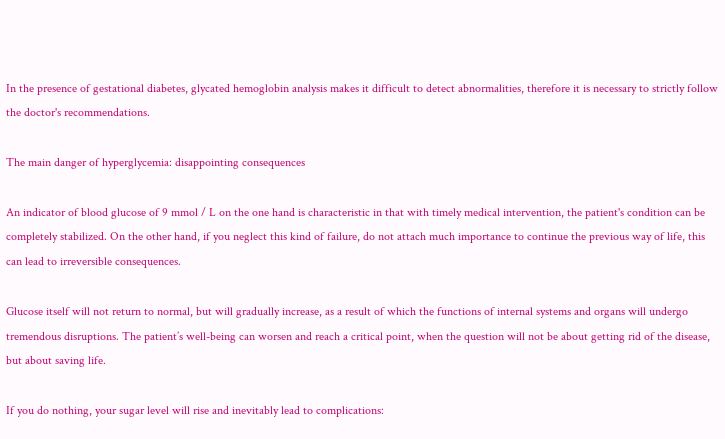In the presence of gestational diabetes, glycated hemoglobin analysis makes it difficult to detect abnormalities, therefore it is necessary to strictly follow the doctor's recommendations.

The main danger of hyperglycemia: disappointing consequences

An indicator of blood glucose of 9 mmol / L on the one hand is characteristic in that with timely medical intervention, the patient's condition can be completely stabilized. On the other hand, if you neglect this kind of failure, do not attach much importance to continue the previous way of life, this can lead to irreversible consequences.

Glucose itself will not return to normal, but will gradually increase, as a result of which the functions of internal systems and organs will undergo tremendous disruptions. The patient’s well-being can worsen and reach a critical point, when the question will not be about getting rid of the disease, but about saving life.

If you do nothing, your sugar level will rise and inevitably lead to complications: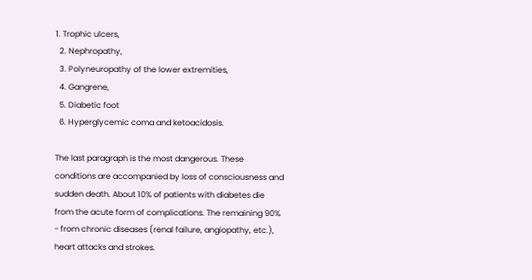1. Trophic ulcers,
  2. Nephropathy,
  3. Polyneuropathy of the lower extremities,
  4. Gangrene,
  5. Diabetic foot
  6. Hyperglycemic coma and ketoacidosis.

The last paragraph is the most dangerous. These conditions are accompanied by loss of consciousness and sudden death. About 10% of patients with diabetes die from the acute form of complications. The remaining 90% - from chronic diseases (renal failure, angiopathy, etc.), heart attacks and strokes.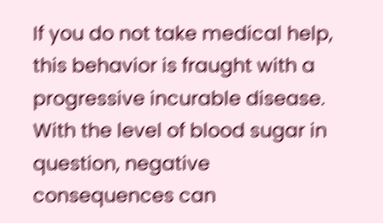If you do not take medical help, this behavior is fraught with a progressive incurable disease. With the level of blood sugar in question, negative consequences can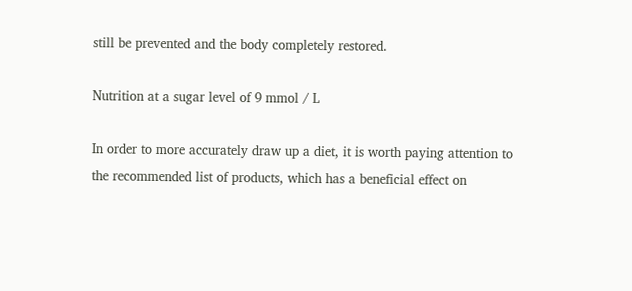still be prevented and the body completely restored.

Nutrition at a sugar level of 9 mmol / L

In order to more accurately draw up a diet, it is worth paying attention to the recommended list of products, which has a beneficial effect on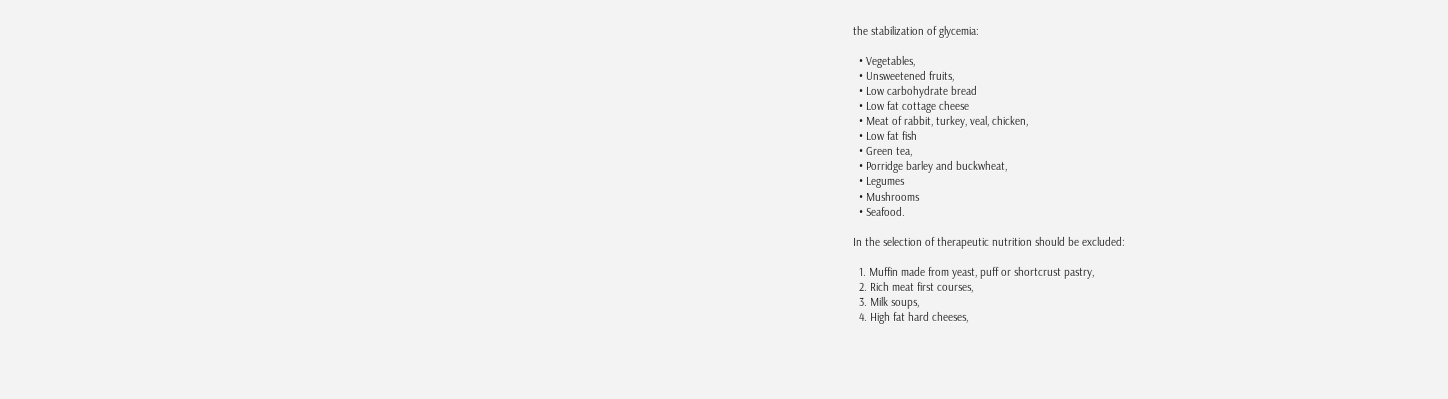the stabilization of glycemia:

  • Vegetables,
  • Unsweetened fruits,
  • Low carbohydrate bread
  • Low fat cottage cheese
  • Meat of rabbit, turkey, veal, chicken,
  • Low fat fish
  • Green tea,
  • Porridge barley and buckwheat,
  • Legumes
  • Mushrooms
  • Seafood.

In the selection of therapeutic nutrition should be excluded:

  1. Muffin made from yeast, puff or shortcrust pastry,
  2. Rich meat first courses,
  3. Milk soups,
  4. High fat hard cheeses,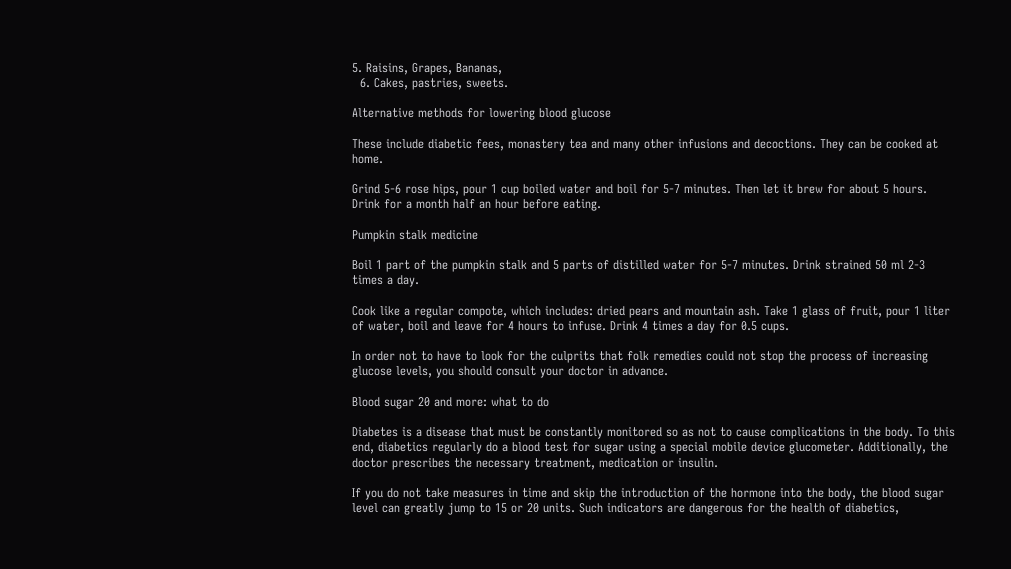5. Raisins, Grapes, Bananas,
  6. Cakes, pastries, sweets.

Alternative methods for lowering blood glucose

These include diabetic fees, monastery tea and many other infusions and decoctions. They can be cooked at home.

Grind 5-6 rose hips, pour 1 cup boiled water and boil for 5-7 minutes. Then let it brew for about 5 hours. Drink for a month half an hour before eating.

Pumpkin stalk medicine

Boil 1 part of the pumpkin stalk and 5 parts of distilled water for 5-7 minutes. Drink strained 50 ml 2-3 times a day.

Cook like a regular compote, which includes: dried pears and mountain ash. Take 1 glass of fruit, pour 1 liter of water, boil and leave for 4 hours to infuse. Drink 4 times a day for 0.5 cups.

In order not to have to look for the culprits that folk remedies could not stop the process of increasing glucose levels, you should consult your doctor in advance.

Blood sugar 20 and more: what to do

Diabetes is a disease that must be constantly monitored so as not to cause complications in the body. To this end, diabetics regularly do a blood test for sugar using a special mobile device glucometer. Additionally, the doctor prescribes the necessary treatment, medication or insulin.

If you do not take measures in time and skip the introduction of the hormone into the body, the blood sugar level can greatly jump to 15 or 20 units. Such indicators are dangerous for the health of diabetics,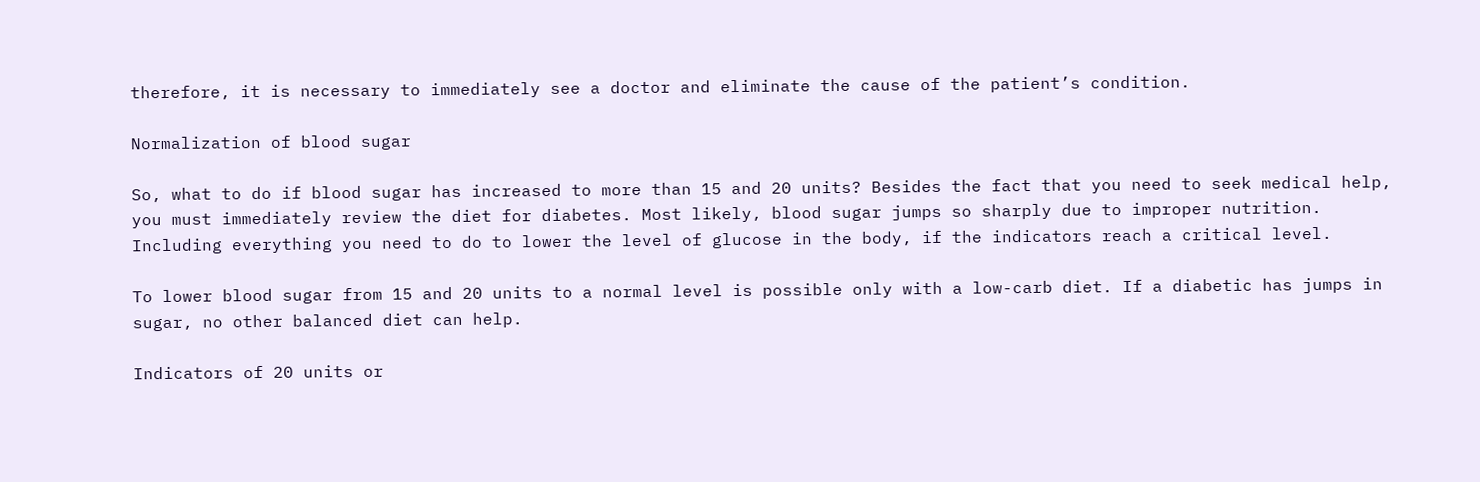therefore, it is necessary to immediately see a doctor and eliminate the cause of the patient’s condition.

Normalization of blood sugar

So, what to do if blood sugar has increased to more than 15 and 20 units? Besides the fact that you need to seek medical help, you must immediately review the diet for diabetes. Most likely, blood sugar jumps so sharply due to improper nutrition. Including everything you need to do to lower the level of glucose in the body, if the indicators reach a critical level.

To lower blood sugar from 15 and 20 units to a normal level is possible only with a low-carb diet. If a diabetic has jumps in sugar, no other balanced diet can help.

Indicators of 20 units or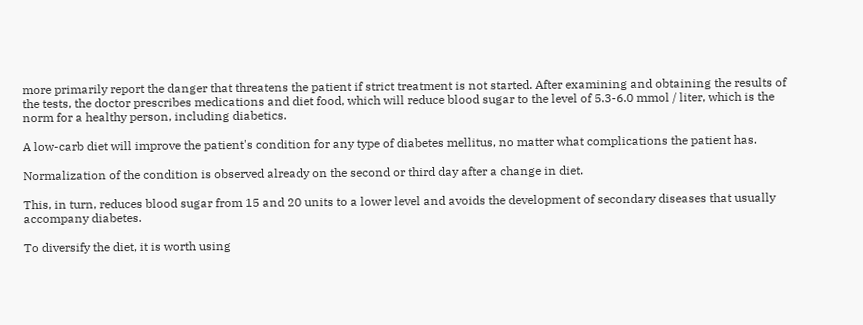more primarily report the danger that threatens the patient if strict treatment is not started. After examining and obtaining the results of the tests, the doctor prescribes medications and diet food, which will reduce blood sugar to the level of 5.3-6.0 mmol / liter, which is the norm for a healthy person, including diabetics.

A low-carb diet will improve the patient's condition for any type of diabetes mellitus, no matter what complications the patient has.

Normalization of the condition is observed already on the second or third day after a change in diet.

This, in turn, reduces blood sugar from 15 and 20 units to a lower level and avoids the development of secondary diseases that usually accompany diabetes.

To diversify the diet, it is worth using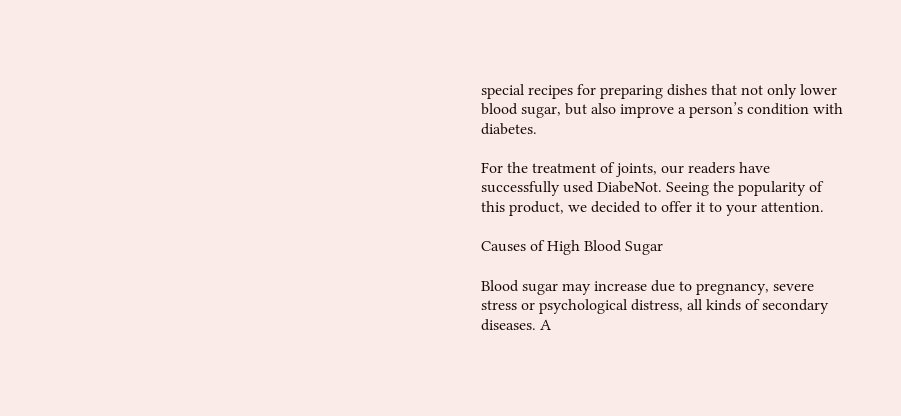special recipes for preparing dishes that not only lower blood sugar, but also improve a person’s condition with diabetes.

For the treatment of joints, our readers have successfully used DiabeNot. Seeing the popularity of this product, we decided to offer it to your attention.

Causes of High Blood Sugar

Blood sugar may increase due to pregnancy, severe stress or psychological distress, all kinds of secondary diseases. A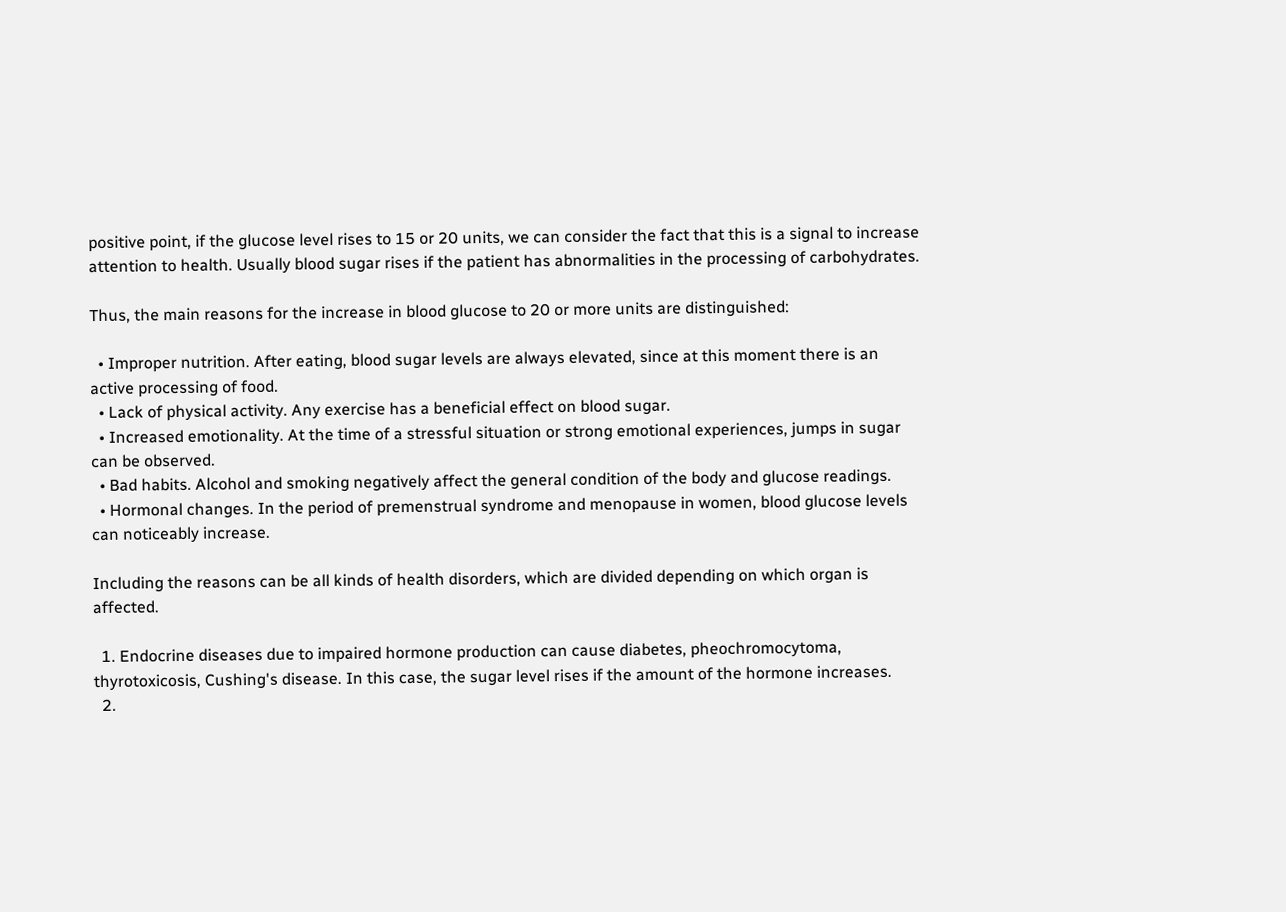positive point, if the glucose level rises to 15 or 20 units, we can consider the fact that this is a signal to increase attention to health. Usually blood sugar rises if the patient has abnormalities in the processing of carbohydrates.

Thus, the main reasons for the increase in blood glucose to 20 or more units are distinguished:

  • Improper nutrition. After eating, blood sugar levels are always elevated, since at this moment there is an active processing of food.
  • Lack of physical activity. Any exercise has a beneficial effect on blood sugar.
  • Increased emotionality. At the time of a stressful situation or strong emotional experiences, jumps in sugar can be observed.
  • Bad habits. Alcohol and smoking negatively affect the general condition of the body and glucose readings.
  • Hormonal changes. In the period of premenstrual syndrome and menopause in women, blood glucose levels can noticeably increase.

Including the reasons can be all kinds of health disorders, which are divided depending on which organ is affected.

  1. Endocrine diseases due to impaired hormone production can cause diabetes, pheochromocytoma, thyrotoxicosis, Cushing's disease. In this case, the sugar level rises if the amount of the hormone increases.
  2.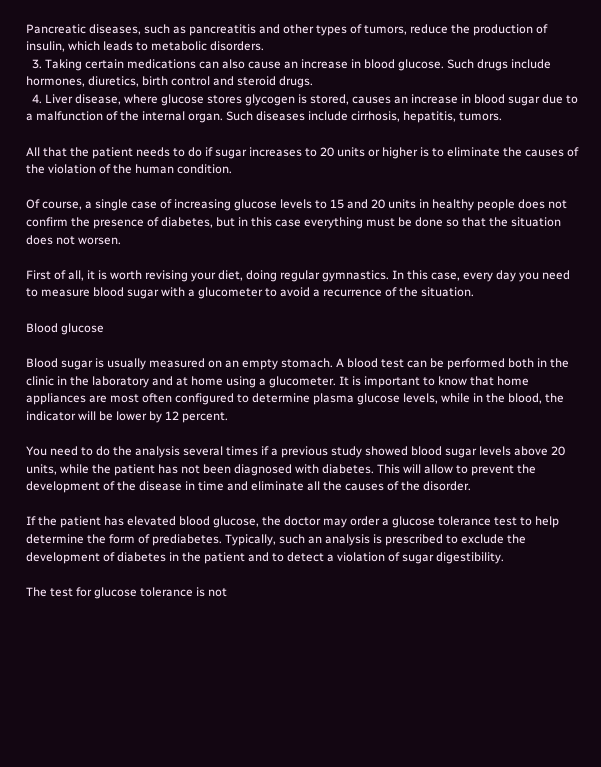Pancreatic diseases, such as pancreatitis and other types of tumors, reduce the production of insulin, which leads to metabolic disorders.
  3. Taking certain medications can also cause an increase in blood glucose. Such drugs include hormones, diuretics, birth control and steroid drugs.
  4. Liver disease, where glucose stores glycogen is stored, causes an increase in blood sugar due to a malfunction of the internal organ. Such diseases include cirrhosis, hepatitis, tumors.

All that the patient needs to do if sugar increases to 20 units or higher is to eliminate the causes of the violation of the human condition.

Of course, a single case of increasing glucose levels to 15 and 20 units in healthy people does not confirm the presence of diabetes, but in this case everything must be done so that the situation does not worsen.

First of all, it is worth revising your diet, doing regular gymnastics. In this case, every day you need to measure blood sugar with a glucometer to avoid a recurrence of the situation.

Blood glucose

Blood sugar is usually measured on an empty stomach. A blood test can be performed both in the clinic in the laboratory and at home using a glucometer. It is important to know that home appliances are most often configured to determine plasma glucose levels, while in the blood, the indicator will be lower by 12 percent.

You need to do the analysis several times if a previous study showed blood sugar levels above 20 units, while the patient has not been diagnosed with diabetes. This will allow to prevent the development of the disease in time and eliminate all the causes of the disorder.

If the patient has elevated blood glucose, the doctor may order a glucose tolerance test to help determine the form of prediabetes. Typically, such an analysis is prescribed to exclude the development of diabetes in the patient and to detect a violation of sugar digestibility.

The test for glucose tolerance is not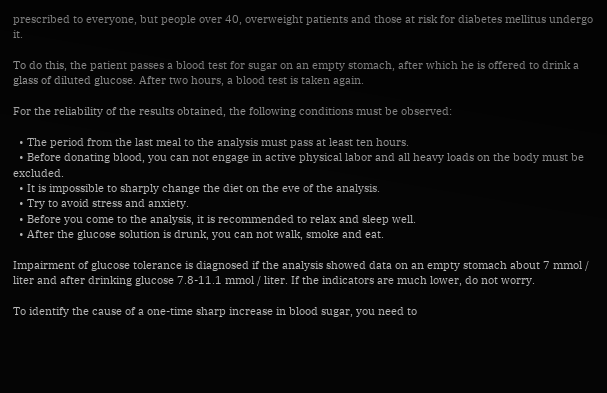prescribed to everyone, but people over 40, overweight patients and those at risk for diabetes mellitus undergo it.

To do this, the patient passes a blood test for sugar on an empty stomach, after which he is offered to drink a glass of diluted glucose. After two hours, a blood test is taken again.

For the reliability of the results obtained, the following conditions must be observed:

  • The period from the last meal to the analysis must pass at least ten hours.
  • Before donating blood, you can not engage in active physical labor and all heavy loads on the body must be excluded.
  • It is impossible to sharply change the diet on the eve of the analysis.
  • Try to avoid stress and anxiety.
  • Before you come to the analysis, it is recommended to relax and sleep well.
  • After the glucose solution is drunk, you can not walk, smoke and eat.

Impairment of glucose tolerance is diagnosed if the analysis showed data on an empty stomach about 7 mmol / liter and after drinking glucose 7.8-11.1 mmol / liter. If the indicators are much lower, do not worry.

To identify the cause of a one-time sharp increase in blood sugar, you need to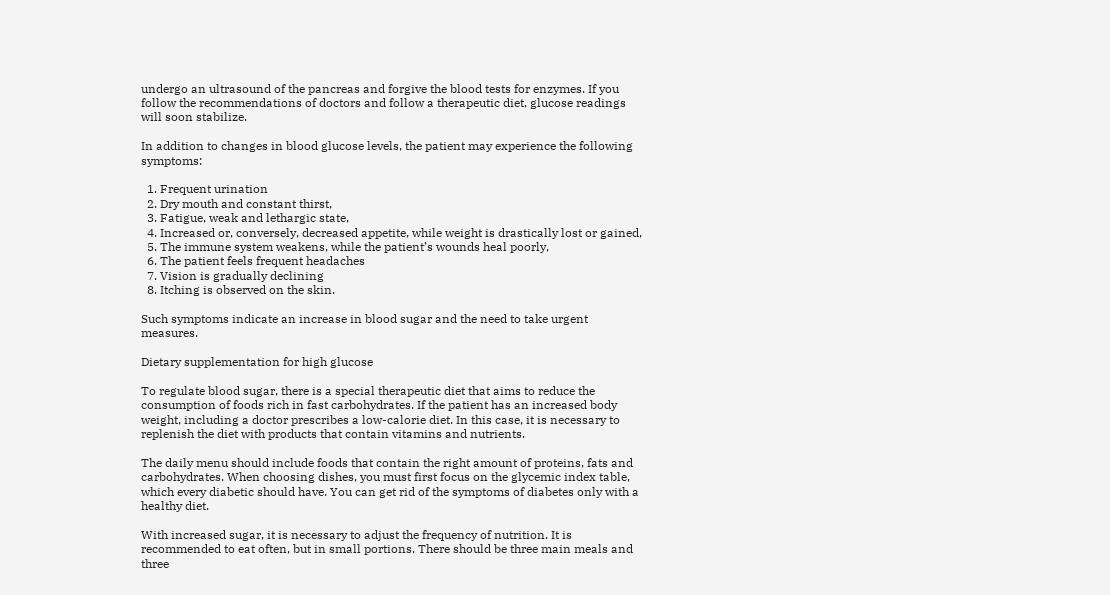undergo an ultrasound of the pancreas and forgive the blood tests for enzymes. If you follow the recommendations of doctors and follow a therapeutic diet, glucose readings will soon stabilize.

In addition to changes in blood glucose levels, the patient may experience the following symptoms:

  1. Frequent urination
  2. Dry mouth and constant thirst,
  3. Fatigue, weak and lethargic state,
  4. Increased or, conversely, decreased appetite, while weight is drastically lost or gained,
  5. The immune system weakens, while the patient’s wounds heal poorly,
  6. The patient feels frequent headaches
  7. Vision is gradually declining
  8. Itching is observed on the skin.

Such symptoms indicate an increase in blood sugar and the need to take urgent measures.

Dietary supplementation for high glucose

To regulate blood sugar, there is a special therapeutic diet that aims to reduce the consumption of foods rich in fast carbohydrates. If the patient has an increased body weight, including a doctor prescribes a low-calorie diet. In this case, it is necessary to replenish the diet with products that contain vitamins and nutrients.

The daily menu should include foods that contain the right amount of proteins, fats and carbohydrates. When choosing dishes, you must first focus on the glycemic index table, which every diabetic should have. You can get rid of the symptoms of diabetes only with a healthy diet.

With increased sugar, it is necessary to adjust the frequency of nutrition. It is recommended to eat often, but in small portions. There should be three main meals and three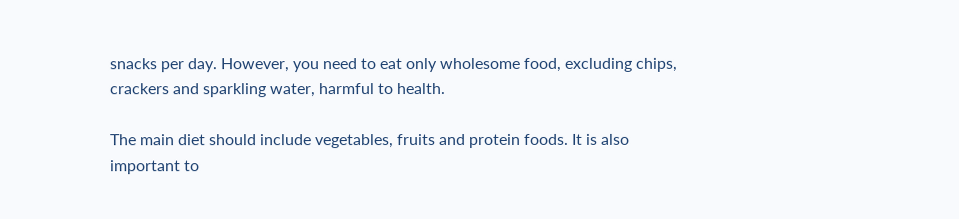snacks per day. However, you need to eat only wholesome food, excluding chips, crackers and sparkling water, harmful to health.

The main diet should include vegetables, fruits and protein foods. It is also important to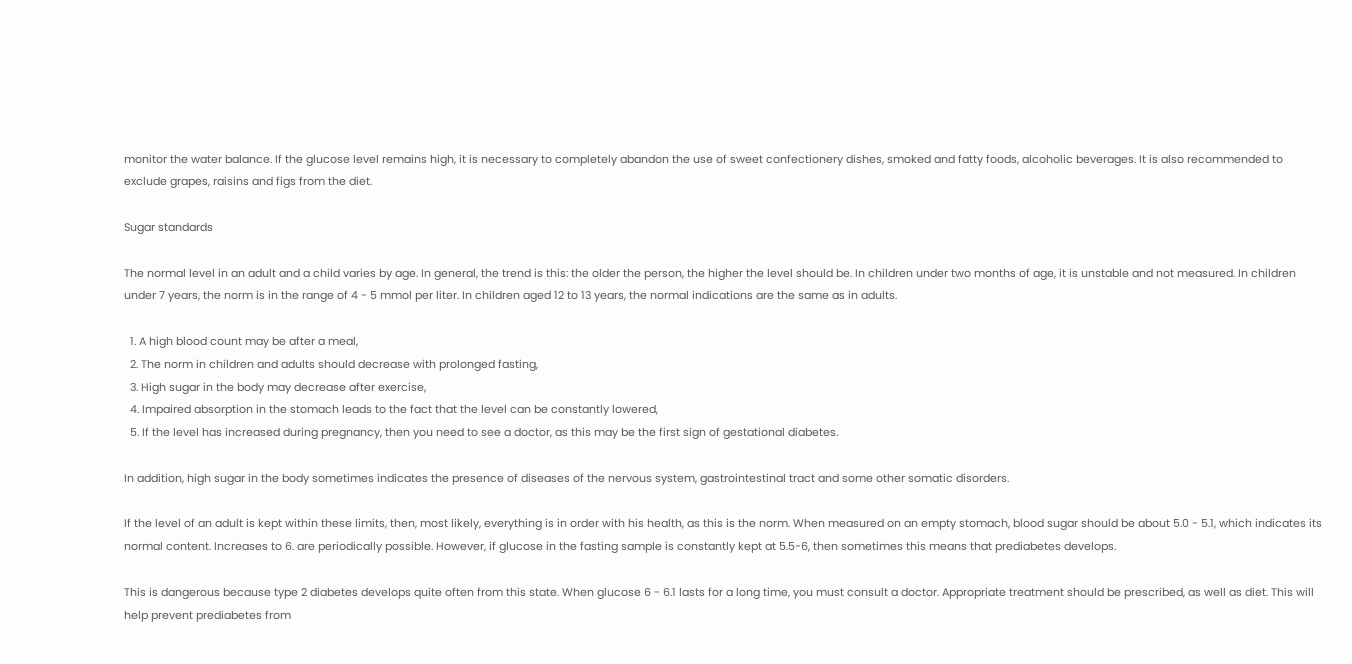monitor the water balance. If the glucose level remains high, it is necessary to completely abandon the use of sweet confectionery dishes, smoked and fatty foods, alcoholic beverages. It is also recommended to exclude grapes, raisins and figs from the diet.

Sugar standards

The normal level in an adult and a child varies by age. In general, the trend is this: the older the person, the higher the level should be. In children under two months of age, it is unstable and not measured. In children under 7 years, the norm is in the range of 4 - 5 mmol per liter. In children aged 12 to 13 years, the normal indications are the same as in adults.

  1. A high blood count may be after a meal,
  2. The norm in children and adults should decrease with prolonged fasting,
  3. High sugar in the body may decrease after exercise,
  4. Impaired absorption in the stomach leads to the fact that the level can be constantly lowered,
  5. If the level has increased during pregnancy, then you need to see a doctor, as this may be the first sign of gestational diabetes.

In addition, high sugar in the body sometimes indicates the presence of diseases of the nervous system, gastrointestinal tract and some other somatic disorders.

If the level of an adult is kept within these limits, then, most likely, everything is in order with his health, as this is the norm. When measured on an empty stomach, blood sugar should be about 5.0 - 5.1, which indicates its normal content. Increases to 6. are periodically possible. However, if glucose in the fasting sample is constantly kept at 5.5-6, then sometimes this means that prediabetes develops.

This is dangerous because type 2 diabetes develops quite often from this state. When glucose 6 - 6.1 lasts for a long time, you must consult a doctor. Appropriate treatment should be prescribed, as well as diet. This will help prevent prediabetes from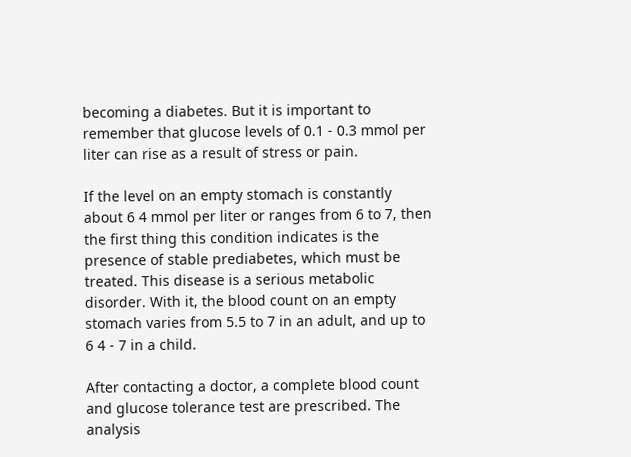becoming a diabetes. But it is important to remember that glucose levels of 0.1 - 0.3 mmol per liter can rise as a result of stress or pain.

If the level on an empty stomach is constantly about 6 4 mmol per liter or ranges from 6 to 7, then the first thing this condition indicates is the presence of stable prediabetes, which must be treated. This disease is a serious metabolic disorder. With it, the blood count on an empty stomach varies from 5.5 to 7 in an adult, and up to 6 4 - 7 in a child.

After contacting a doctor, a complete blood count and glucose tolerance test are prescribed. The analysis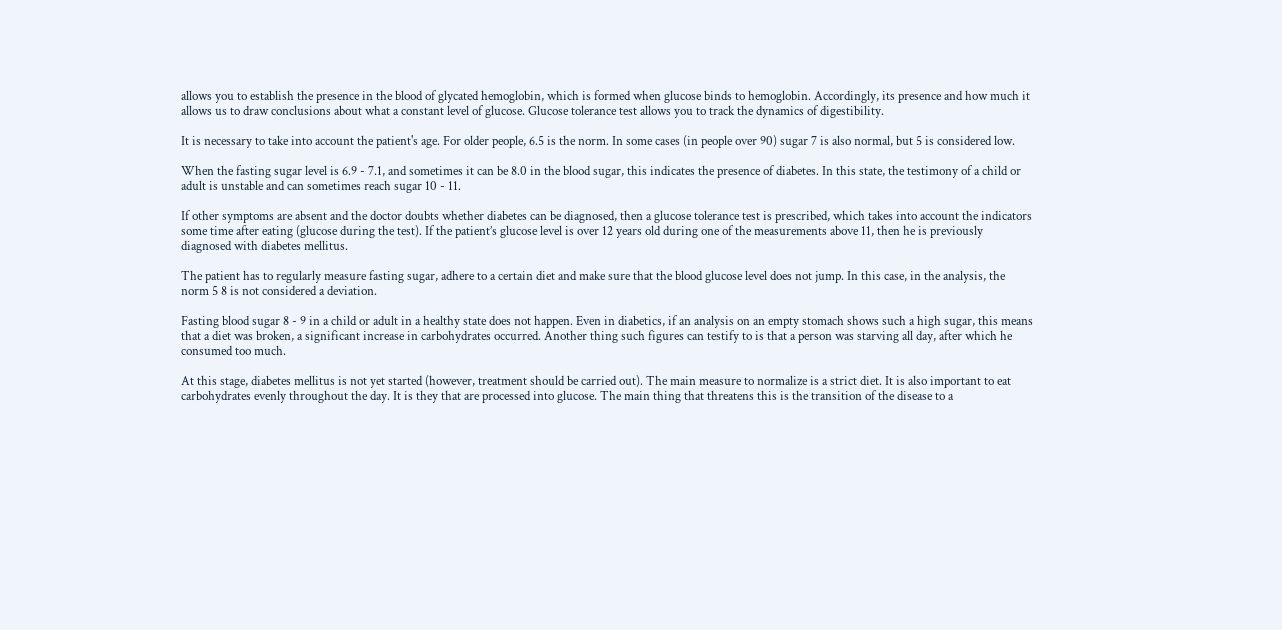allows you to establish the presence in the blood of glycated hemoglobin, which is formed when glucose binds to hemoglobin. Accordingly, its presence and how much it allows us to draw conclusions about what a constant level of glucose. Glucose tolerance test allows you to track the dynamics of digestibility.

It is necessary to take into account the patient's age. For older people, 6.5 is the norm. In some cases (in people over 90) sugar 7 is also normal, but 5 is considered low.

When the fasting sugar level is 6.9 - 7.1, and sometimes it can be 8.0 in the blood sugar, this indicates the presence of diabetes. In this state, the testimony of a child or adult is unstable and can sometimes reach sugar 10 - 11.

If other symptoms are absent and the doctor doubts whether diabetes can be diagnosed, then a glucose tolerance test is prescribed, which takes into account the indicators some time after eating (glucose during the test). If the patient’s glucose level is over 12 years old during one of the measurements above 11, then he is previously diagnosed with diabetes mellitus.

The patient has to regularly measure fasting sugar, adhere to a certain diet and make sure that the blood glucose level does not jump. In this case, in the analysis, the norm 5 8 is not considered a deviation.

Fasting blood sugar 8 - 9 in a child or adult in a healthy state does not happen. Even in diabetics, if an analysis on an empty stomach shows such a high sugar, this means that a diet was broken, a significant increase in carbohydrates occurred. Another thing such figures can testify to is that a person was starving all day, after which he consumed too much.

At this stage, diabetes mellitus is not yet started (however, treatment should be carried out). The main measure to normalize is a strict diet. It is also important to eat carbohydrates evenly throughout the day. It is they that are processed into glucose. The main thing that threatens this is the transition of the disease to a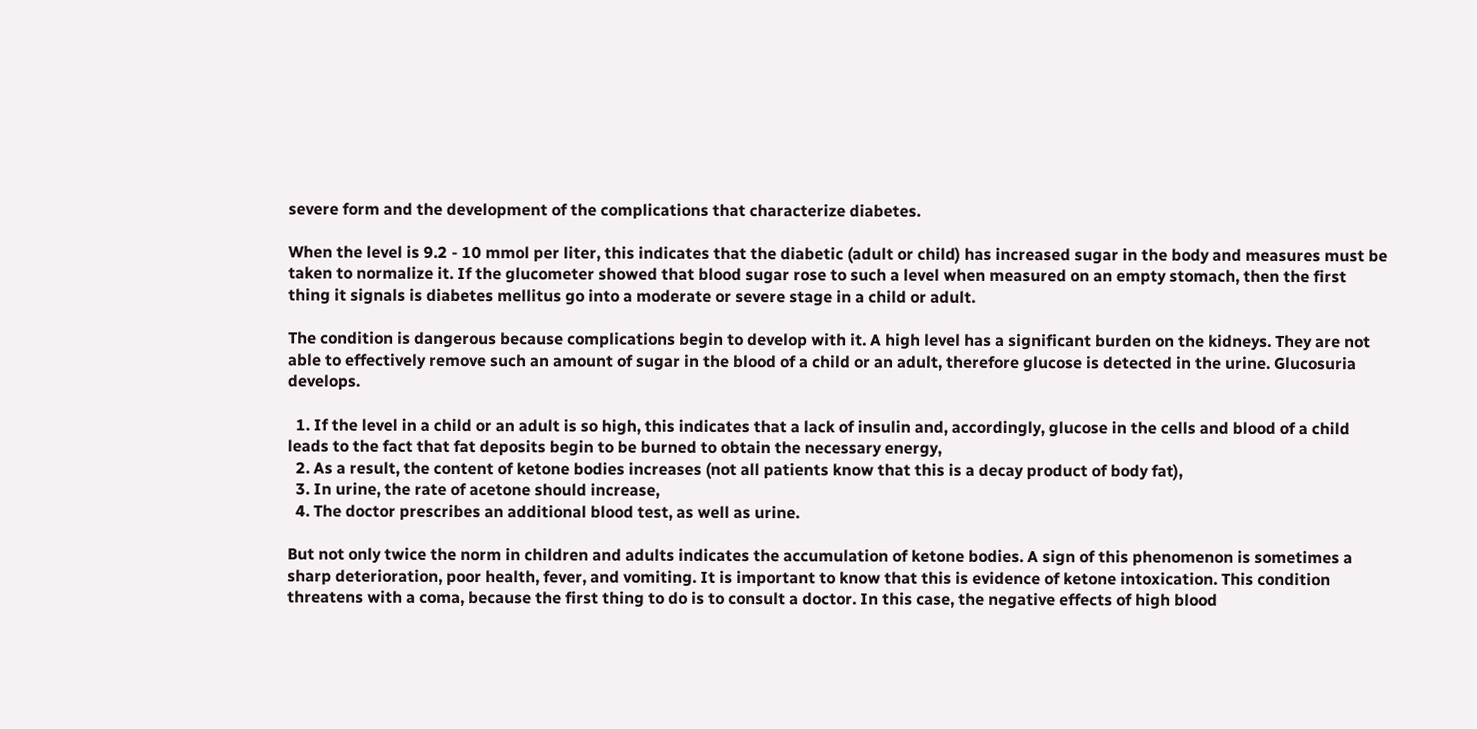severe form and the development of the complications that characterize diabetes.

When the level is 9.2 - 10 mmol per liter, this indicates that the diabetic (adult or child) has increased sugar in the body and measures must be taken to normalize it. If the glucometer showed that blood sugar rose to such a level when measured on an empty stomach, then the first thing it signals is diabetes mellitus go into a moderate or severe stage in a child or adult.

The condition is dangerous because complications begin to develop with it. A high level has a significant burden on the kidneys. They are not able to effectively remove such an amount of sugar in the blood of a child or an adult, therefore glucose is detected in the urine. Glucosuria develops.

  1. If the level in a child or an adult is so high, this indicates that a lack of insulin and, accordingly, glucose in the cells and blood of a child leads to the fact that fat deposits begin to be burned to obtain the necessary energy,
  2. As a result, the content of ketone bodies increases (not all patients know that this is a decay product of body fat),
  3. In urine, the rate of acetone should increase,
  4. The doctor prescribes an additional blood test, as well as urine.

But not only twice the norm in children and adults indicates the accumulation of ketone bodies. A sign of this phenomenon is sometimes a sharp deterioration, poor health, fever, and vomiting. It is important to know that this is evidence of ketone intoxication. This condition threatens with a coma, because the first thing to do is to consult a doctor. In this case, the negative effects of high blood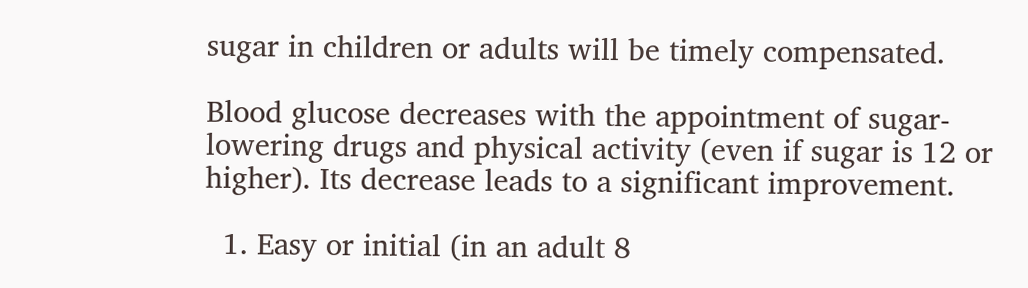sugar in children or adults will be timely compensated.

Blood glucose decreases with the appointment of sugar-lowering drugs and physical activity (even if sugar is 12 or higher). Its decrease leads to a significant improvement.

  1. Easy or initial (in an adult 8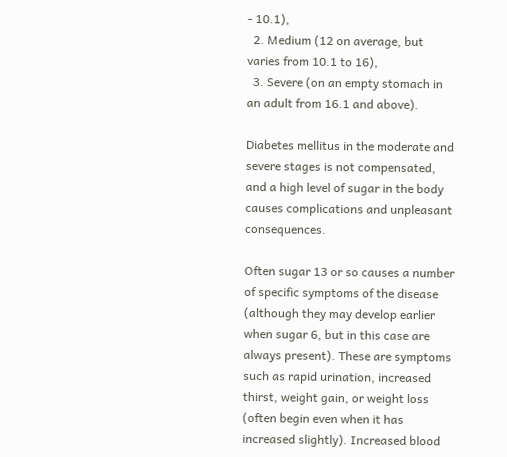- 10.1),
  2. Medium (12 on average, but varies from 10.1 to 16),
  3. Severe (on an empty stomach in an adult from 16.1 and above).

Diabetes mellitus in the moderate and severe stages is not compensated, and a high level of sugar in the body causes complications and unpleasant consequences.

Often sugar 13 or so causes a number of specific symptoms of the disease (although they may develop earlier when sugar 6, but in this case are always present). These are symptoms such as rapid urination, increased thirst, weight gain, or weight loss (often begin even when it has increased slightly). Increased blood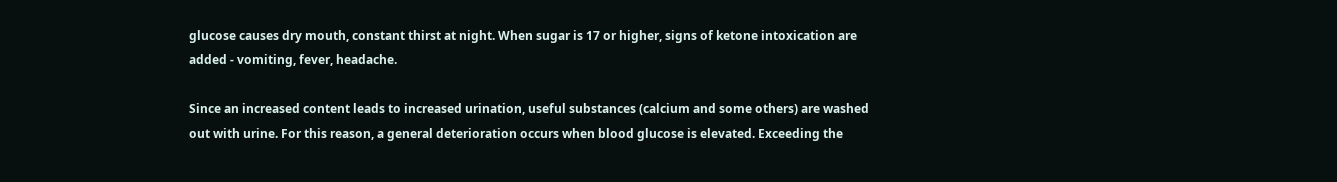glucose causes dry mouth, constant thirst at night. When sugar is 17 or higher, signs of ketone intoxication are added - vomiting, fever, headache.

Since an increased content leads to increased urination, useful substances (calcium and some others) are washed out with urine. For this reason, a general deterioration occurs when blood glucose is elevated. Exceeding the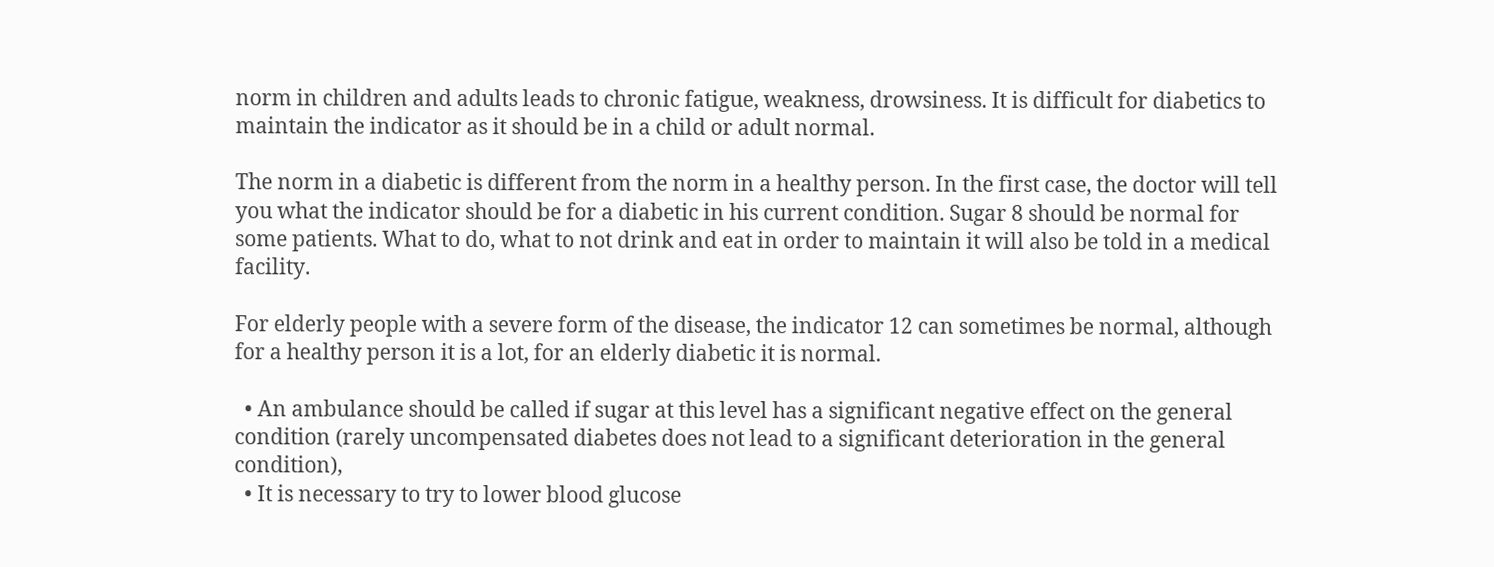norm in children and adults leads to chronic fatigue, weakness, drowsiness. It is difficult for diabetics to maintain the indicator as it should be in a child or adult normal.

The norm in a diabetic is different from the norm in a healthy person. In the first case, the doctor will tell you what the indicator should be for a diabetic in his current condition. Sugar 8 should be normal for some patients. What to do, what to not drink and eat in order to maintain it will also be told in a medical facility.

For elderly people with a severe form of the disease, the indicator 12 can sometimes be normal, although for a healthy person it is a lot, for an elderly diabetic it is normal.

  • An ambulance should be called if sugar at this level has a significant negative effect on the general condition (rarely uncompensated diabetes does not lead to a significant deterioration in the general condition),
  • It is necessary to try to lower blood glucose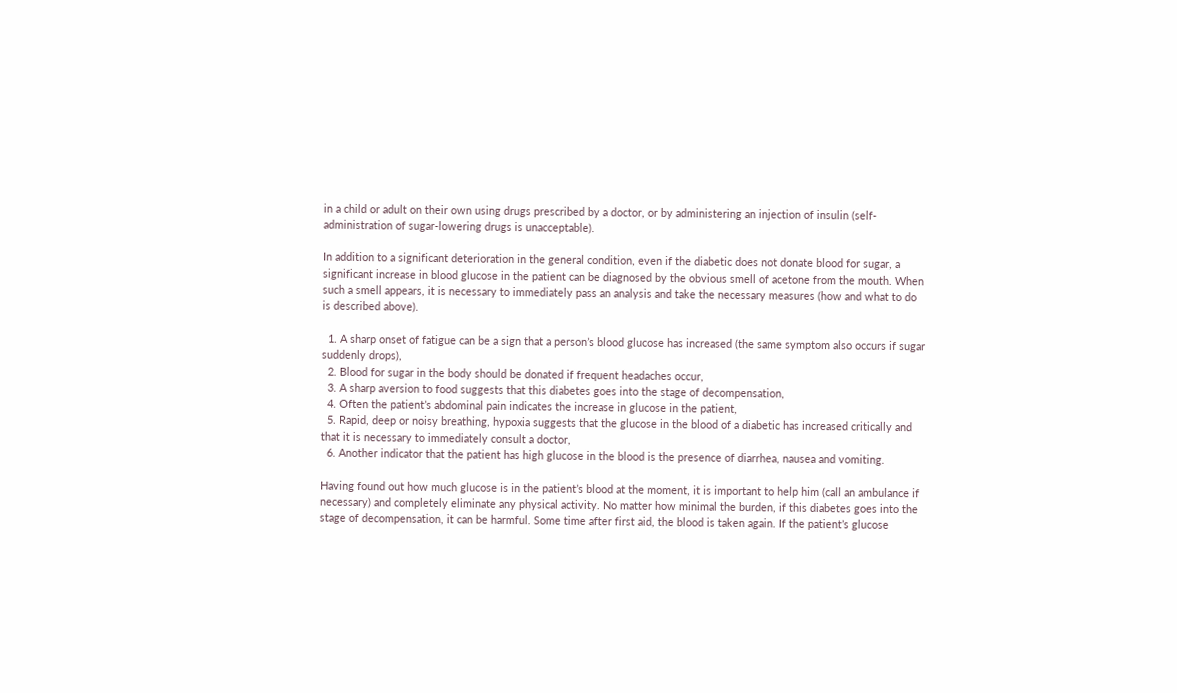in a child or adult on their own using drugs prescribed by a doctor, or by administering an injection of insulin (self-administration of sugar-lowering drugs is unacceptable).

In addition to a significant deterioration in the general condition, even if the diabetic does not donate blood for sugar, a significant increase in blood glucose in the patient can be diagnosed by the obvious smell of acetone from the mouth. When such a smell appears, it is necessary to immediately pass an analysis and take the necessary measures (how and what to do is described above).

  1. A sharp onset of fatigue can be a sign that a person’s blood glucose has increased (the same symptom also occurs if sugar suddenly drops),
  2. Blood for sugar in the body should be donated if frequent headaches occur,
  3. A sharp aversion to food suggests that this diabetes goes into the stage of decompensation,
  4. Often the patient’s abdominal pain indicates the increase in glucose in the patient,
  5. Rapid, deep or noisy breathing, hypoxia suggests that the glucose in the blood of a diabetic has increased critically and that it is necessary to immediately consult a doctor,
  6. Another indicator that the patient has high glucose in the blood is the presence of diarrhea, nausea and vomiting.

Having found out how much glucose is in the patient’s blood at the moment, it is important to help him (call an ambulance if necessary) and completely eliminate any physical activity. No matter how minimal the burden, if this diabetes goes into the stage of decompensation, it can be harmful. Some time after first aid, the blood is taken again. If the patient’s glucose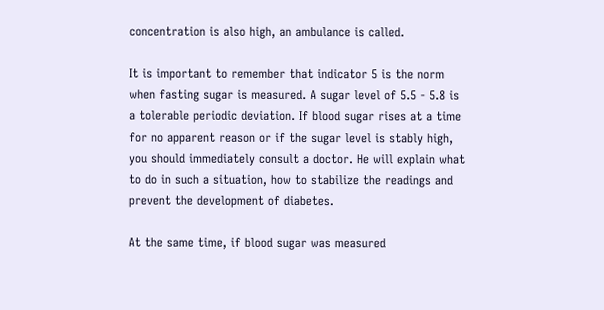concentration is also high, an ambulance is called.

It is important to remember that indicator 5 is the norm when fasting sugar is measured. A sugar level of 5.5 - 5.8 is a tolerable periodic deviation. If blood sugar rises at a time for no apparent reason or if the sugar level is stably high, you should immediately consult a doctor. He will explain what to do in such a situation, how to stabilize the readings and prevent the development of diabetes.

At the same time, if blood sugar was measured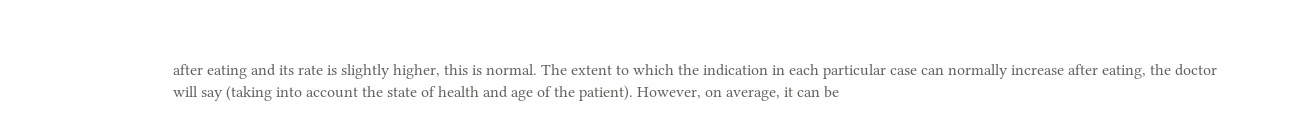after eating and its rate is slightly higher, this is normal. The extent to which the indication in each particular case can normally increase after eating, the doctor will say (taking into account the state of health and age of the patient). However, on average, it can be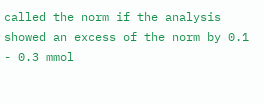called the norm if the analysis showed an excess of the norm by 0.1 - 0.3 mmol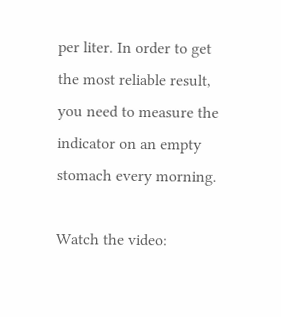per liter. In order to get the most reliable result, you need to measure the indicator on an empty stomach every morning.

Watch the video: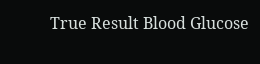True Result Blood Glucose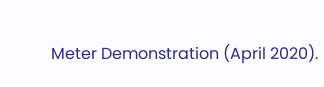Meter Demonstration (April 2020).